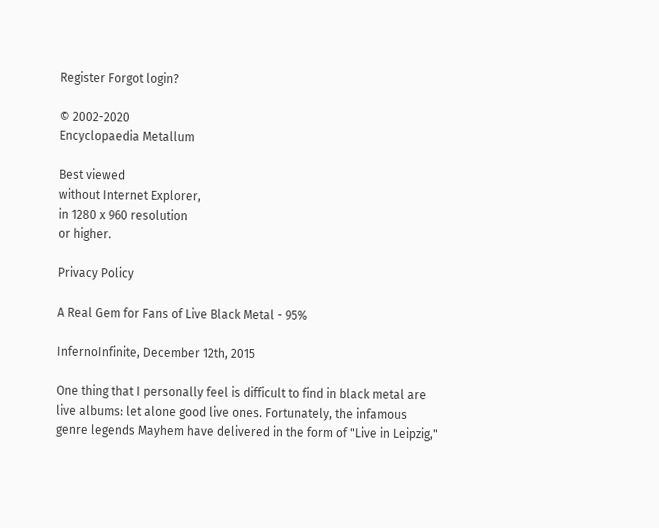Register Forgot login?

© 2002-2020
Encyclopaedia Metallum

Best viewed
without Internet Explorer,
in 1280 x 960 resolution
or higher.

Privacy Policy

A Real Gem for Fans of Live Black Metal - 95%

InfernoInfinite, December 12th, 2015

One thing that I personally feel is difficult to find in black metal are live albums: let alone good live ones. Fortunately, the infamous genre legends Mayhem have delivered in the form of "Live in Leipzig,"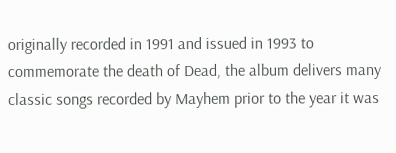originally recorded in 1991 and issued in 1993 to commemorate the death of Dead, the album delivers many classic songs recorded by Mayhem prior to the year it was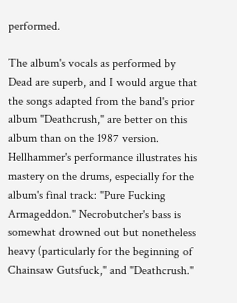performed.

The album's vocals as performed by Dead are superb, and I would argue that the songs adapted from the band's prior album "Deathcrush," are better on this album than on the 1987 version. Hellhammer's performance illustrates his mastery on the drums, especially for the album's final track: "Pure Fucking Armageddon." Necrobutcher's bass is somewhat drowned out but nonetheless heavy (particularly for the beginning of Chainsaw Gutsfuck," and "Deathcrush."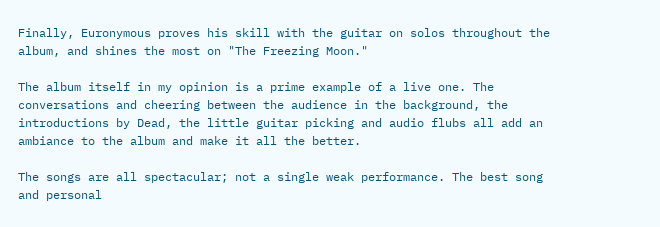Finally, Euronymous proves his skill with the guitar on solos throughout the album, and shines the most on "The Freezing Moon."

The album itself in my opinion is a prime example of a live one. The conversations and cheering between the audience in the background, the introductions by Dead, the little guitar picking and audio flubs all add an ambiance to the album and make it all the better.

The songs are all spectacular; not a single weak performance. The best song and personal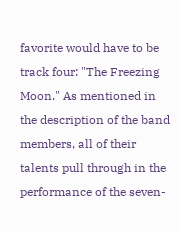favorite would have to be track four: "The Freezing Moon." As mentioned in the description of the band members, all of their talents pull through in the performance of the seven-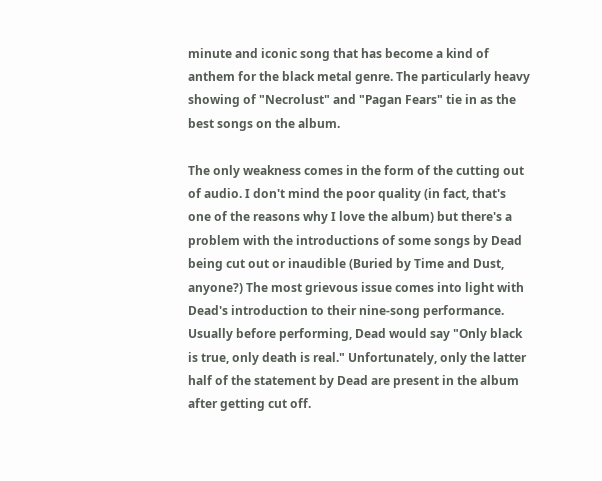minute and iconic song that has become a kind of anthem for the black metal genre. The particularly heavy showing of "Necrolust" and "Pagan Fears" tie in as the best songs on the album.

The only weakness comes in the form of the cutting out of audio. I don't mind the poor quality (in fact, that's one of the reasons why I love the album) but there's a problem with the introductions of some songs by Dead being cut out or inaudible (Buried by Time and Dust, anyone?) The most grievous issue comes into light with Dead's introduction to their nine-song performance. Usually before performing, Dead would say "Only black is true, only death is real." Unfortunately, only the latter half of the statement by Dead are present in the album after getting cut off.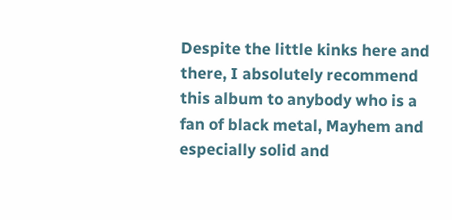Despite the little kinks here and there, I absolutely recommend this album to anybody who is a fan of black metal, Mayhem and especially solid and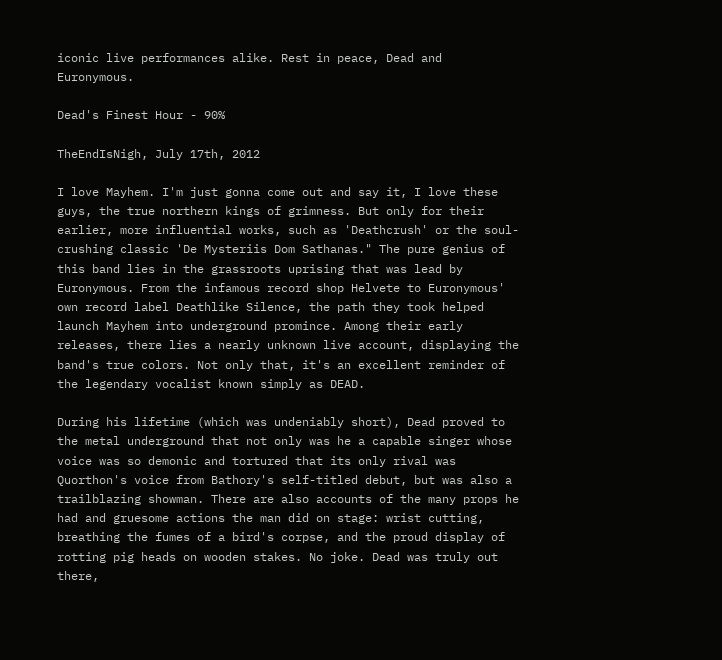iconic live performances alike. Rest in peace, Dead and Euronymous.

Dead's Finest Hour - 90%

TheEndIsNigh, July 17th, 2012

I love Mayhem. I'm just gonna come out and say it, I love these guys, the true northern kings of grimness. But only for their earlier, more influential works, such as 'Deathcrush' or the soul-crushing classic 'De Mysteriis Dom Sathanas." The pure genius of this band lies in the grassroots uprising that was lead by Euronymous. From the infamous record shop Helvete to Euronymous' own record label Deathlike Silence, the path they took helped launch Mayhem into underground promince. Among their early releases, there lies a nearly unknown live account, displaying the band's true colors. Not only that, it's an excellent reminder of the legendary vocalist known simply as DEAD.

During his lifetime (which was undeniably short), Dead proved to the metal underground that not only was he a capable singer whose voice was so demonic and tortured that its only rival was Quorthon's voice from Bathory's self-titled debut, but was also a trailblazing showman. There are also accounts of the many props he had and gruesome actions the man did on stage: wrist cutting, breathing the fumes of a bird's corpse, and the proud display of rotting pig heads on wooden stakes. No joke. Dead was truly out there,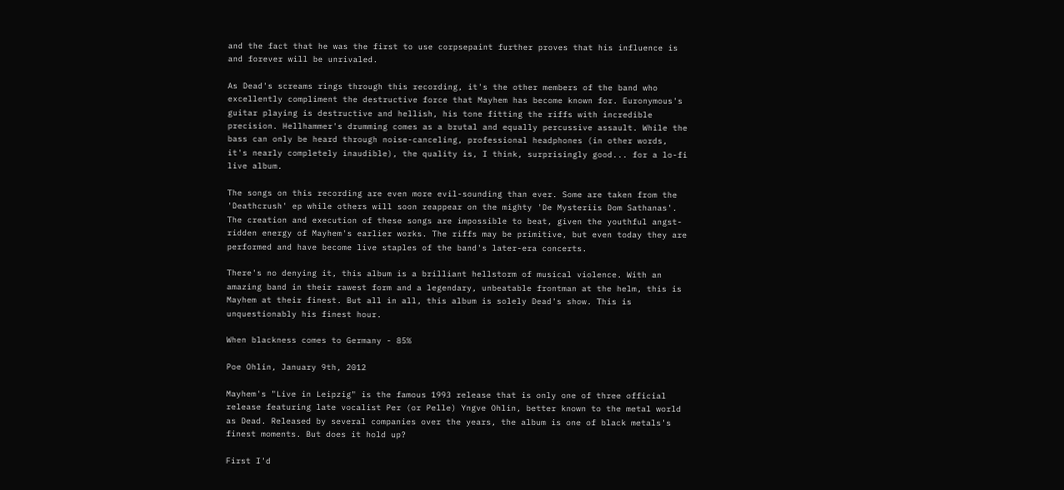and the fact that he was the first to use corpsepaint further proves that his influence is and forever will be unrivaled.

As Dead's screams rings through this recording, it's the other members of the band who excellently compliment the destructive force that Mayhem has become known for. Euronymous's guitar playing is destructive and hellish, his tone fitting the riffs with incredible precision. Hellhammer's drumming comes as a brutal and equally percussive assault. While the bass can only be heard through noise-canceling, professional headphones (in other words, it's nearly completely inaudible), the quality is, I think, surprisingly good... for a lo-fi live album.

The songs on this recording are even more evil-sounding than ever. Some are taken from the 'Deathcrush' ep while others will soon reappear on the mighty 'De Mysteriis Dom Sathanas'. The creation and execution of these songs are impossible to beat, given the youthful angst-ridden energy of Mayhem's earlier works. The riffs may be primitive, but even today they are performed and have become live staples of the band's later-era concerts.

There's no denying it, this album is a brilliant hellstorm of musical violence. With an amazing band in their rawest form and a legendary, unbeatable frontman at the helm, this is Mayhem at their finest. But all in all, this album is solely Dead's show. This is unquestionably his finest hour.

When blackness comes to Germany - 85%

Poe Ohlin, January 9th, 2012

Mayhem's "Live in Leipzig" is the famous 1993 release that is only one of three official release featuring late vocalist Per (or Pelle) Yngve Ohlin, better known to the metal world as Dead. Released by several companies over the years, the album is one of black metals's finest moments. But does it hold up?

First I'd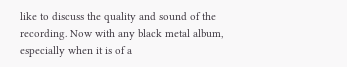like to discuss the quality and sound of the recording. Now with any black metal album, especially when it is of a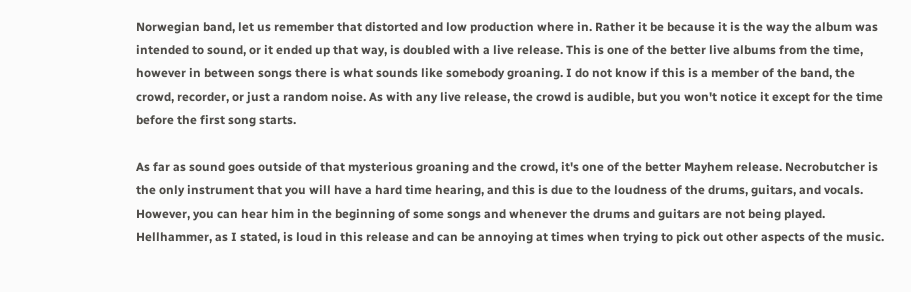Norwegian band, let us remember that distorted and low production where in. Rather it be because it is the way the album was intended to sound, or it ended up that way, is doubled with a live release. This is one of the better live albums from the time, however in between songs there is what sounds like somebody groaning. I do not know if this is a member of the band, the crowd, recorder, or just a random noise. As with any live release, the crowd is audible, but you won't notice it except for the time before the first song starts.

As far as sound goes outside of that mysterious groaning and the crowd, it's one of the better Mayhem release. Necrobutcher is the only instrument that you will have a hard time hearing, and this is due to the loudness of the drums, guitars, and vocals. However, you can hear him in the beginning of some songs and whenever the drums and guitars are not being played. Hellhammer, as I stated, is loud in this release and can be annoying at times when trying to pick out other aspects of the music.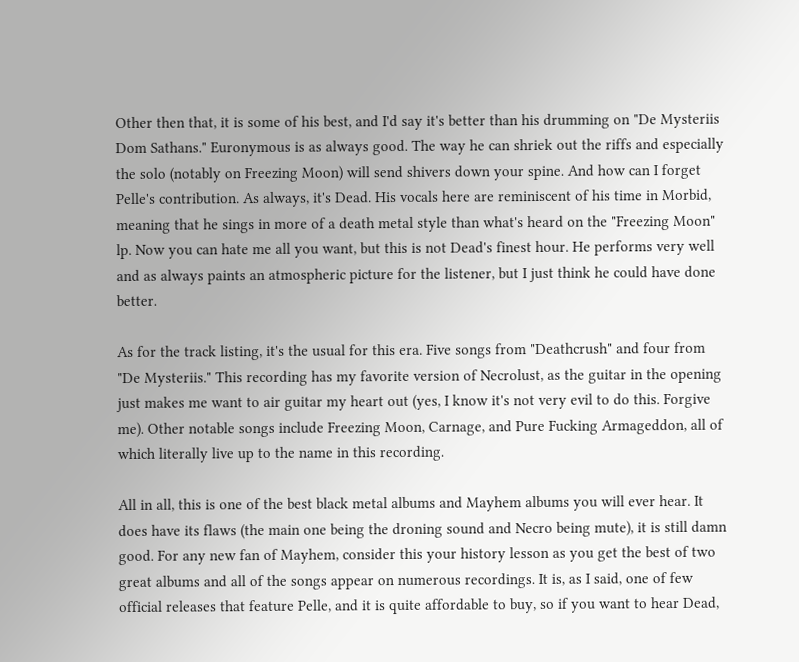Other then that, it is some of his best, and I'd say it's better than his drumming on "De Mysteriis Dom Sathans." Euronymous is as always good. The way he can shriek out the riffs and especially the solo (notably on Freezing Moon) will send shivers down your spine. And how can I forget Pelle's contribution. As always, it's Dead. His vocals here are reminiscent of his time in Morbid, meaning that he sings in more of a death metal style than what's heard on the "Freezing Moon" lp. Now you can hate me all you want, but this is not Dead's finest hour. He performs very well and as always paints an atmospheric picture for the listener, but I just think he could have done better.

As for the track listing, it's the usual for this era. Five songs from "Deathcrush" and four from "De Mysteriis." This recording has my favorite version of Necrolust, as the guitar in the opening just makes me want to air guitar my heart out (yes, I know it's not very evil to do this. Forgive me). Other notable songs include Freezing Moon, Carnage, and Pure Fucking Armageddon, all of which literally live up to the name in this recording.

All in all, this is one of the best black metal albums and Mayhem albums you will ever hear. It does have its flaws (the main one being the droning sound and Necro being mute), it is still damn good. For any new fan of Mayhem, consider this your history lesson as you get the best of two great albums and all of the songs appear on numerous recordings. It is, as I said, one of few official releases that feature Pelle, and it is quite affordable to buy, so if you want to hear Dead,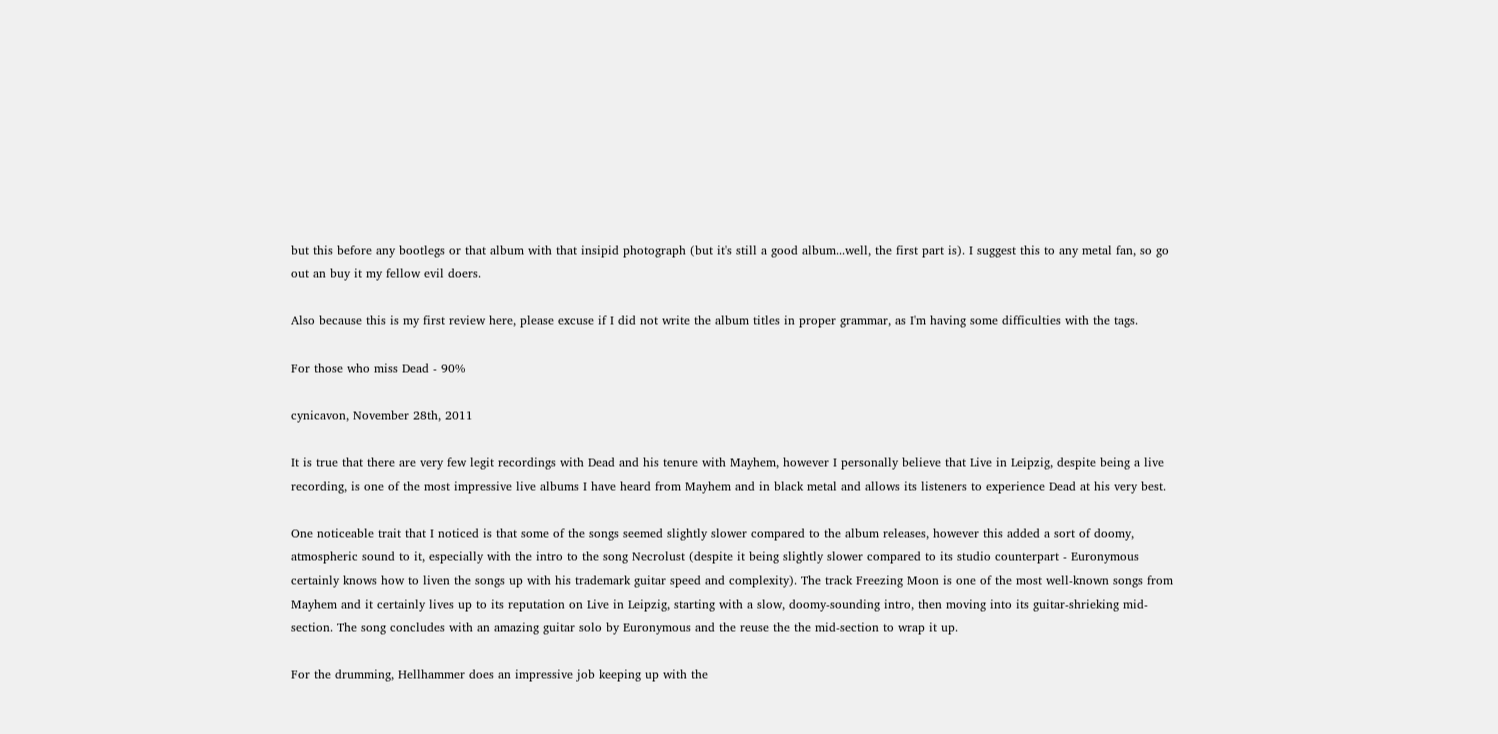but this before any bootlegs or that album with that insipid photograph (but it's still a good album...well, the first part is). I suggest this to any metal fan, so go out an buy it my fellow evil doers.

Also because this is my first review here, please excuse if I did not write the album titles in proper grammar, as I'm having some difficulties with the tags.

For those who miss Dead - 90%

cynicavon, November 28th, 2011

It is true that there are very few legit recordings with Dead and his tenure with Mayhem, however I personally believe that Live in Leipzig, despite being a live recording, is one of the most impressive live albums I have heard from Mayhem and in black metal and allows its listeners to experience Dead at his very best.

One noticeable trait that I noticed is that some of the songs seemed slightly slower compared to the album releases, however this added a sort of doomy, atmospheric sound to it, especially with the intro to the song Necrolust (despite it being slightly slower compared to its studio counterpart - Euronymous certainly knows how to liven the songs up with his trademark guitar speed and complexity). The track Freezing Moon is one of the most well-known songs from Mayhem and it certainly lives up to its reputation on Live in Leipzig, starting with a slow, doomy-sounding intro, then moving into its guitar-shrieking mid-section. The song concludes with an amazing guitar solo by Euronymous and the reuse the the mid-section to wrap it up.

For the drumming, Hellhammer does an impressive job keeping up with the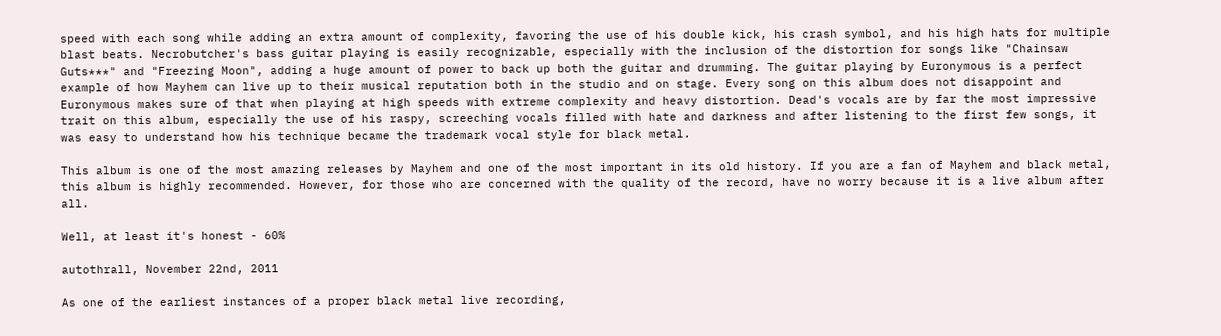speed with each song while adding an extra amount of complexity, favoring the use of his double kick, his crash symbol, and his high hats for multiple blast beats. Necrobutcher's bass guitar playing is easily recognizable, especially with the inclusion of the distortion for songs like "Chainsaw Guts***" and "Freezing Moon", adding a huge amount of power to back up both the guitar and drumming. The guitar playing by Euronymous is a perfect example of how Mayhem can live up to their musical reputation both in the studio and on stage. Every song on this album does not disappoint and Euronymous makes sure of that when playing at high speeds with extreme complexity and heavy distortion. Dead's vocals are by far the most impressive trait on this album, especially the use of his raspy, screeching vocals filled with hate and darkness and after listening to the first few songs, it was easy to understand how his technique became the trademark vocal style for black metal.

This album is one of the most amazing releases by Mayhem and one of the most important in its old history. If you are a fan of Mayhem and black metal, this album is highly recommended. However, for those who are concerned with the quality of the record, have no worry because it is a live album after all.

Well, at least it's honest - 60%

autothrall, November 22nd, 2011

As one of the earliest instances of a proper black metal live recording,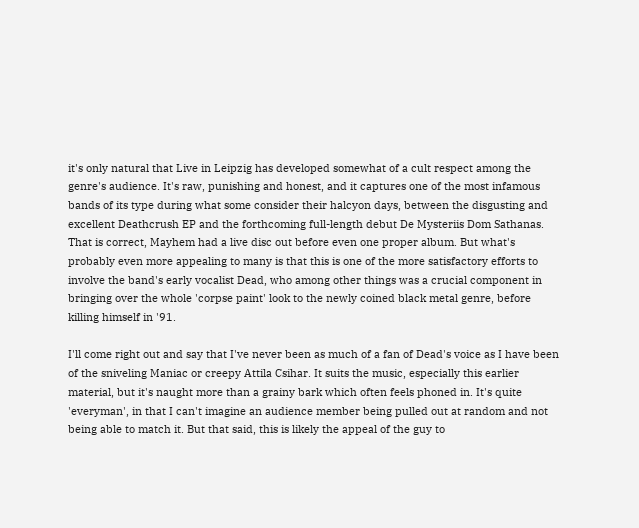it's only natural that Live in Leipzig has developed somewhat of a cult respect among the genre's audience. It's raw, punishing and honest, and it captures one of the most infamous bands of its type during what some consider their halcyon days, between the disgusting and excellent Deathcrush EP and the forthcoming full-length debut De Mysteriis Dom Sathanas. That is correct, Mayhem had a live disc out before even one proper album. But what's probably even more appealing to many is that this is one of the more satisfactory efforts to involve the band's early vocalist Dead, who among other things was a crucial component in bringing over the whole 'corpse paint' look to the newly coined black metal genre, before killing himself in '91.

I'll come right out and say that I've never been as much of a fan of Dead's voice as I have been of the sniveling Maniac or creepy Attila Csihar. It suits the music, especially this earlier material, but it's naught more than a grainy bark which often feels phoned in. It's quite 'everyman', in that I can't imagine an audience member being pulled out at random and not being able to match it. But that said, this is likely the appeal of the guy to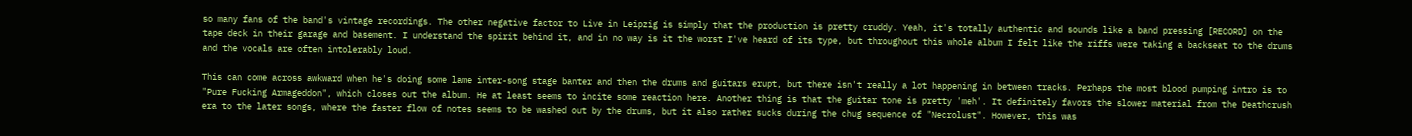so many fans of the band's vintage recordings. The other negative factor to Live in Leipzig is simply that the production is pretty cruddy. Yeah, it's totally authentic and sounds like a band pressing [RECORD] on the tape deck in their garage and basement. I understand the spirit behind it, and in no way is it the worst I've heard of its type, but throughout this whole album I felt like the riffs were taking a backseat to the drums and the vocals are often intolerably loud.

This can come across awkward when he's doing some lame inter-song stage banter and then the drums and guitars erupt, but there isn't really a lot happening in between tracks. Perhaps the most blood pumping intro is to "Pure Fucking Armageddon", which closes out the album. He at least seems to incite some reaction here. Another thing is that the guitar tone is pretty 'meh'. It definitely favors the slower material from the Deathcrush era to the later songs, where the faster flow of notes seems to be washed out by the drums, but it also rather sucks during the chug sequence of "Necrolust". However, this was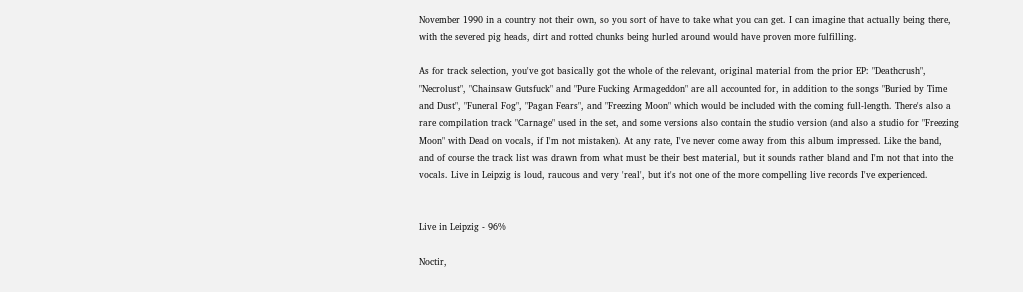November 1990 in a country not their own, so you sort of have to take what you can get. I can imagine that actually being there, with the severed pig heads, dirt and rotted chunks being hurled around would have proven more fulfilling.

As for track selection, you've got basically got the whole of the relevant, original material from the prior EP: "Deathcrush", "Necrolust", "Chainsaw Gutsfuck" and "Pure Fucking Armageddon" are all accounted for, in addition to the songs "Buried by Time and Dust", "Funeral Fog", "Pagan Fears", and "Freezing Moon" which would be included with the coming full-length. There's also a rare compilation track "Carnage" used in the set, and some versions also contain the studio version (and also a studio for "Freezing Moon" with Dead on vocals, if I'm not mistaken). At any rate, I've never come away from this album impressed. Like the band, and of course the track list was drawn from what must be their best material, but it sounds rather bland and I'm not that into the vocals. Live in Leipzig is loud, raucous and very 'real', but it's not one of the more compelling live records I've experienced.


Live in Leipzig - 96%

Noctir,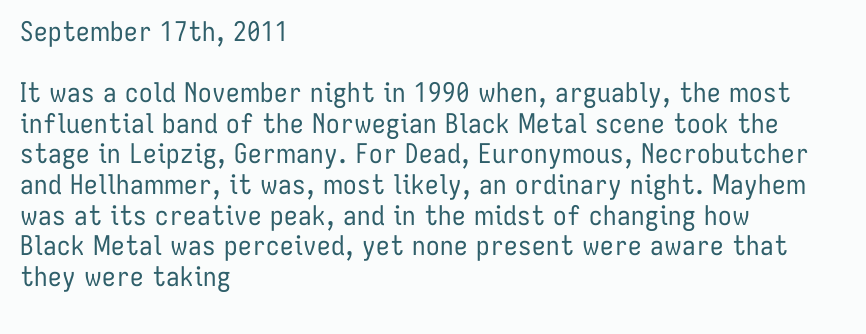September 17th, 2011

It was a cold November night in 1990 when, arguably, the most influential band of the Norwegian Black Metal scene took the stage in Leipzig, Germany. For Dead, Euronymous, Necrobutcher and Hellhammer, it was, most likely, an ordinary night. Mayhem was at its creative peak, and in the midst of changing how Black Metal was perceived, yet none present were aware that they were taking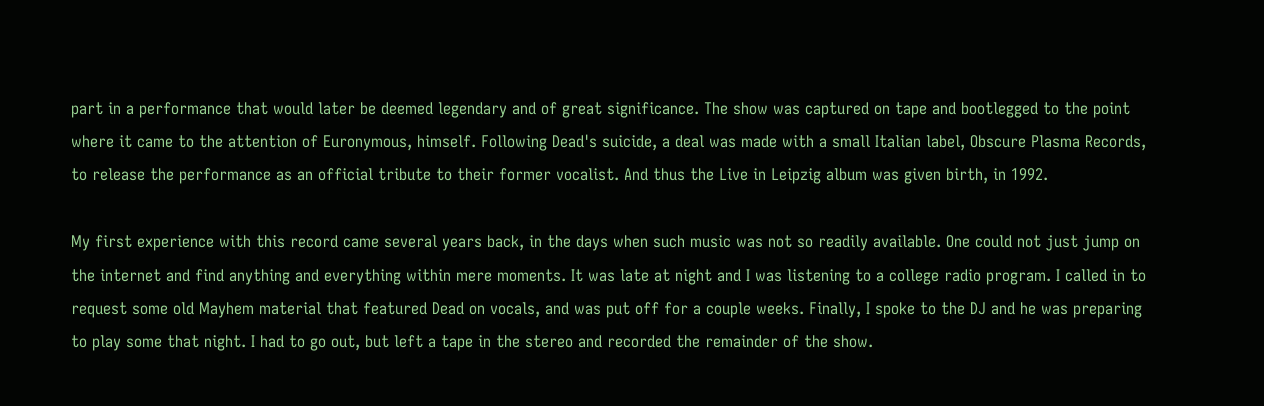part in a performance that would later be deemed legendary and of great significance. The show was captured on tape and bootlegged to the point where it came to the attention of Euronymous, himself. Following Dead's suicide, a deal was made with a small Italian label, Obscure Plasma Records, to release the performance as an official tribute to their former vocalist. And thus the Live in Leipzig album was given birth, in 1992.

My first experience with this record came several years back, in the days when such music was not so readily available. One could not just jump on the internet and find anything and everything within mere moments. It was late at night and I was listening to a college radio program. I called in to request some old Mayhem material that featured Dead on vocals, and was put off for a couple weeks. Finally, I spoke to the DJ and he was preparing to play some that night. I had to go out, but left a tape in the stereo and recorded the remainder of the show.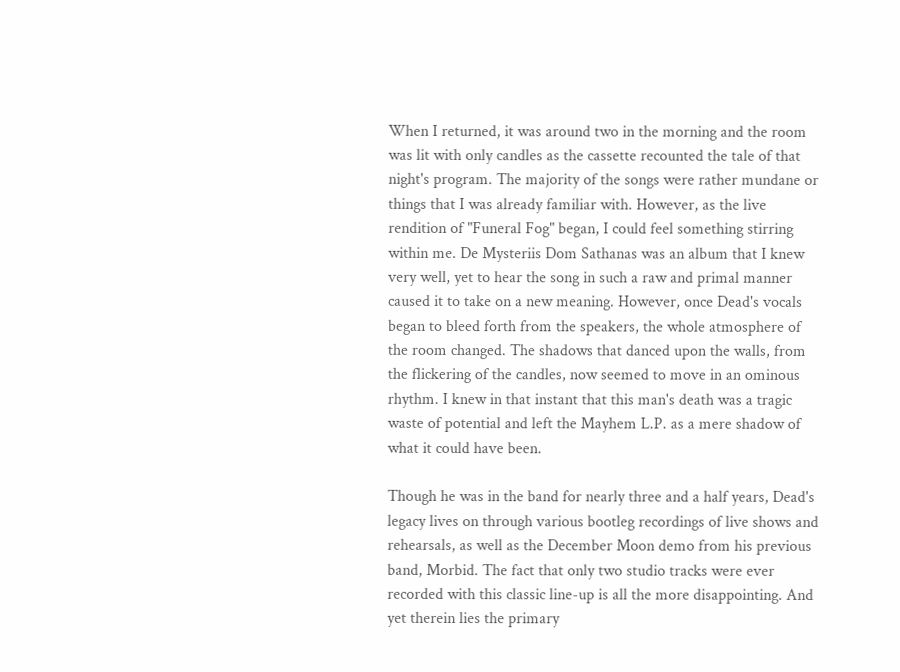When I returned, it was around two in the morning and the room was lit with only candles as the cassette recounted the tale of that night's program. The majority of the songs were rather mundane or things that I was already familiar with. However, as the live rendition of "Funeral Fog" began, I could feel something stirring within me. De Mysteriis Dom Sathanas was an album that I knew very well, yet to hear the song in such a raw and primal manner caused it to take on a new meaning. However, once Dead's vocals began to bleed forth from the speakers, the whole atmosphere of the room changed. The shadows that danced upon the walls, from the flickering of the candles, now seemed to move in an ominous rhythm. I knew in that instant that this man's death was a tragic waste of potential and left the Mayhem L.P. as a mere shadow of what it could have been.

Though he was in the band for nearly three and a half years, Dead's legacy lives on through various bootleg recordings of live shows and rehearsals, as well as the December Moon demo from his previous band, Morbid. The fact that only two studio tracks were ever recorded with this classic line-up is all the more disappointing. And yet therein lies the primary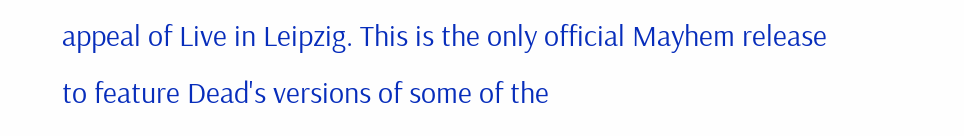appeal of Live in Leipzig. This is the only official Mayhem release to feature Dead's versions of some of the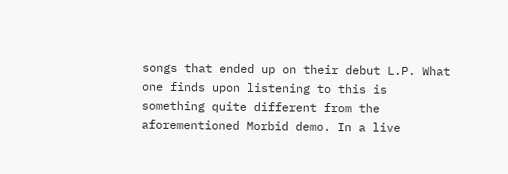songs that ended up on their debut L.P. What one finds upon listening to this is something quite different from the aforementioned Morbid demo. In a live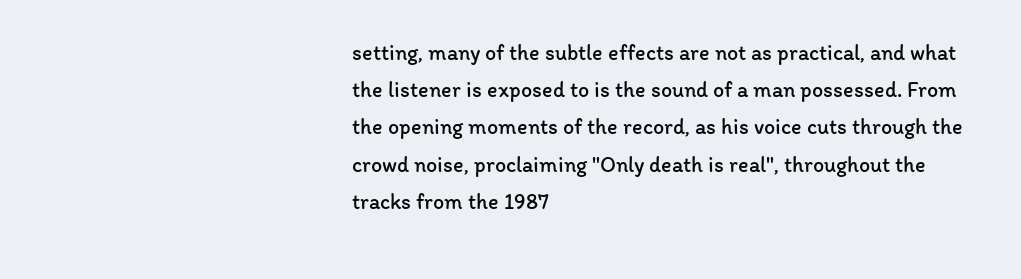setting, many of the subtle effects are not as practical, and what the listener is exposed to is the sound of a man possessed. From the opening moments of the record, as his voice cuts through the crowd noise, proclaiming "Only death is real", throughout the tracks from the 1987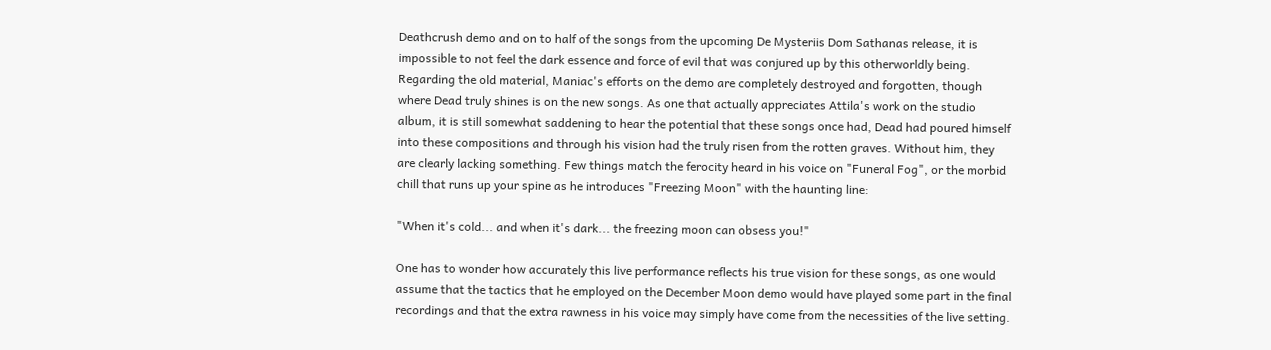Deathcrush demo and on to half of the songs from the upcoming De Mysteriis Dom Sathanas release, it is impossible to not feel the dark essence and force of evil that was conjured up by this otherworldly being. Regarding the old material, Maniac's efforts on the demo are completely destroyed and forgotten, though where Dead truly shines is on the new songs. As one that actually appreciates Attila's work on the studio album, it is still somewhat saddening to hear the potential that these songs once had, Dead had poured himself into these compositions and through his vision had the truly risen from the rotten graves. Without him, they are clearly lacking something. Few things match the ferocity heard in his voice on "Funeral Fog", or the morbid chill that runs up your spine as he introduces "Freezing Moon" with the haunting line:

"When it's cold... and when it's dark... the freezing moon can obsess you!"

One has to wonder how accurately this live performance reflects his true vision for these songs, as one would assume that the tactics that he employed on the December Moon demo would have played some part in the final recordings and that the extra rawness in his voice may simply have come from the necessities of the live setting.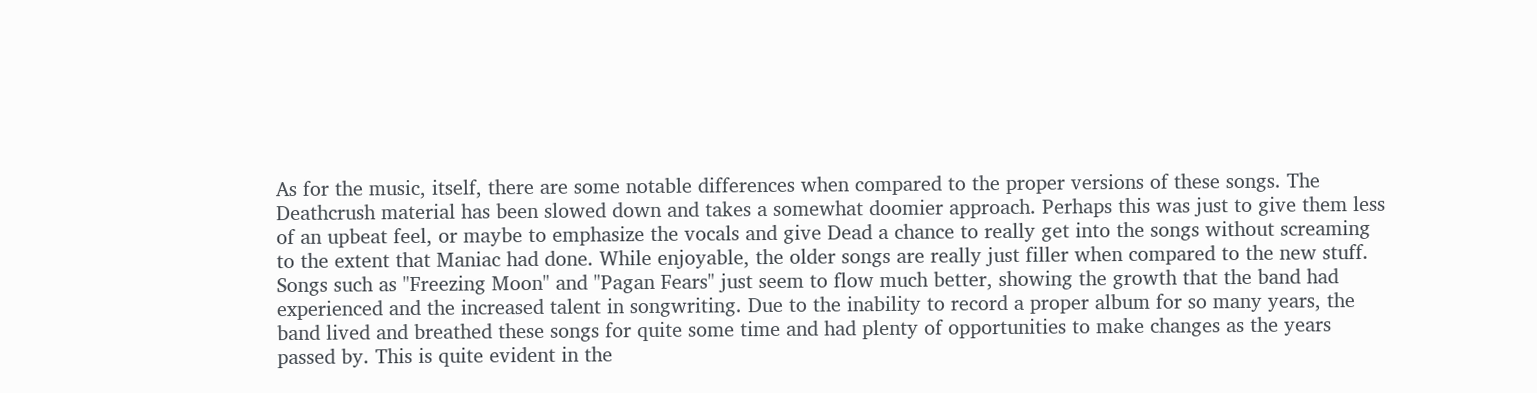As for the music, itself, there are some notable differences when compared to the proper versions of these songs. The Deathcrush material has been slowed down and takes a somewhat doomier approach. Perhaps this was just to give them less of an upbeat feel, or maybe to emphasize the vocals and give Dead a chance to really get into the songs without screaming to the extent that Maniac had done. While enjoyable, the older songs are really just filler when compared to the new stuff. Songs such as "Freezing Moon" and "Pagan Fears" just seem to flow much better, showing the growth that the band had experienced and the increased talent in songwriting. Due to the inability to record a proper album for so many years, the band lived and breathed these songs for quite some time and had plenty of opportunities to make changes as the years passed by. This is quite evident in the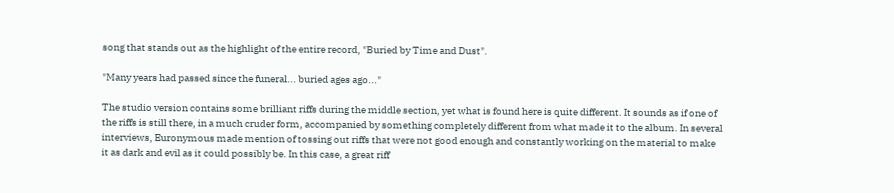song that stands out as the highlight of the entire record, "Buried by Time and Dust".

"Many years had passed since the funeral... buried ages ago..."

The studio version contains some brilliant riffs during the middle section, yet what is found here is quite different. It sounds as if one of the riffs is still there, in a much cruder form, accompanied by something completely different from what made it to the album. In several interviews, Euronymous made mention of tossing out riffs that were not good enough and constantly working on the material to make it as dark and evil as it could possibly be. In this case, a great riff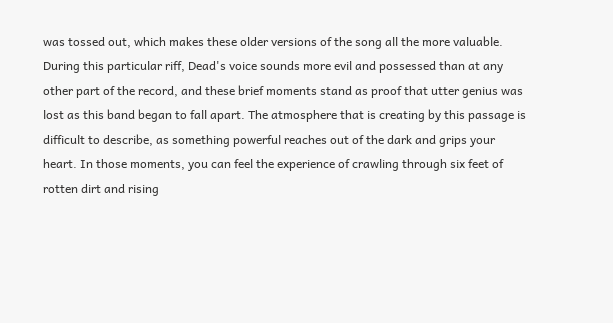was tossed out, which makes these older versions of the song all the more valuable. During this particular riff, Dead's voice sounds more evil and possessed than at any other part of the record, and these brief moments stand as proof that utter genius was lost as this band began to fall apart. The atmosphere that is creating by this passage is difficult to describe, as something powerful reaches out of the dark and grips your heart. In those moments, you can feel the experience of crawling through six feet of rotten dirt and rising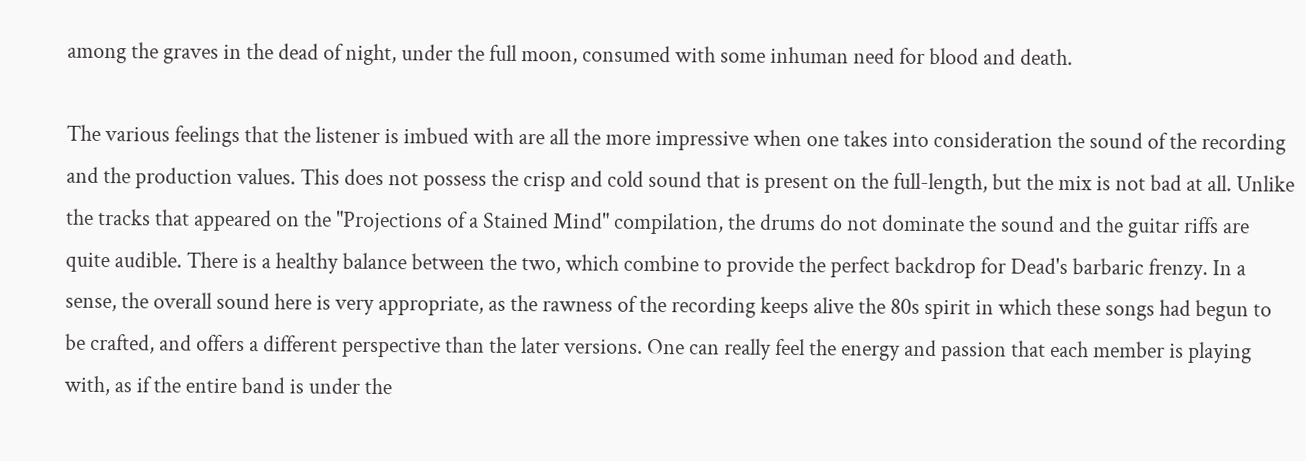among the graves in the dead of night, under the full moon, consumed with some inhuman need for blood and death.

The various feelings that the listener is imbued with are all the more impressive when one takes into consideration the sound of the recording and the production values. This does not possess the crisp and cold sound that is present on the full-length, but the mix is not bad at all. Unlike the tracks that appeared on the "Projections of a Stained Mind" compilation, the drums do not dominate the sound and the guitar riffs are quite audible. There is a healthy balance between the two, which combine to provide the perfect backdrop for Dead's barbaric frenzy. In a sense, the overall sound here is very appropriate, as the rawness of the recording keeps alive the 80s spirit in which these songs had begun to be crafted, and offers a different perspective than the later versions. One can really feel the energy and passion that each member is playing with, as if the entire band is under the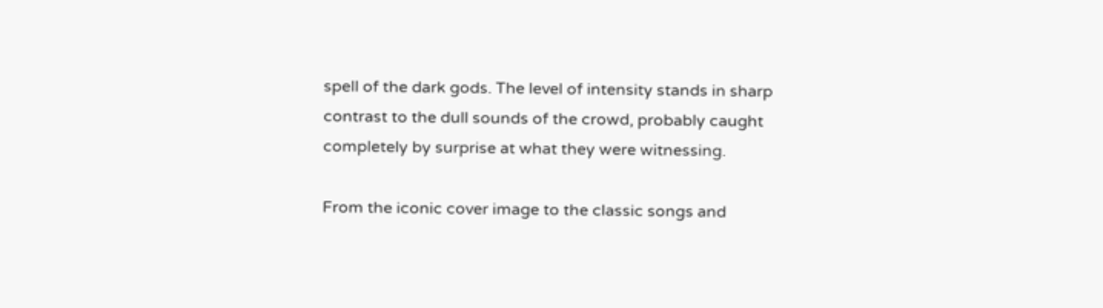spell of the dark gods. The level of intensity stands in sharp contrast to the dull sounds of the crowd, probably caught completely by surprise at what they were witnessing.

From the iconic cover image to the classic songs and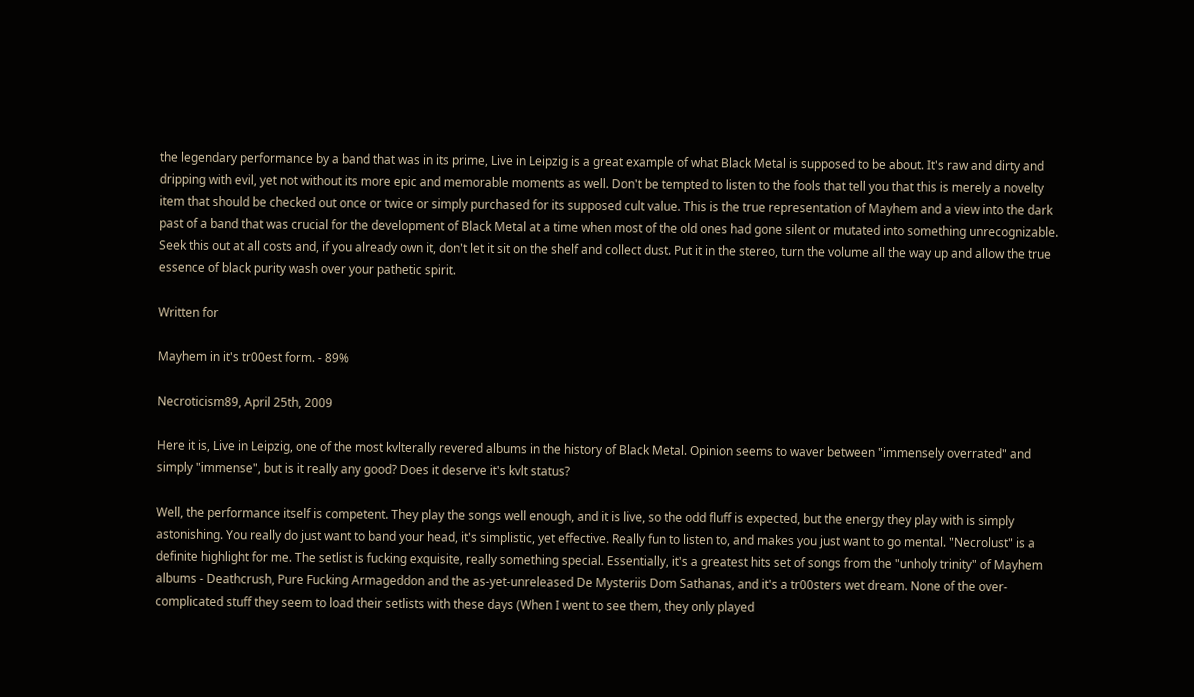the legendary performance by a band that was in its prime, Live in Leipzig is a great example of what Black Metal is supposed to be about. It's raw and dirty and dripping with evil, yet not without its more epic and memorable moments as well. Don't be tempted to listen to the fools that tell you that this is merely a novelty item that should be checked out once or twice or simply purchased for its supposed cult value. This is the true representation of Mayhem and a view into the dark past of a band that was crucial for the development of Black Metal at a time when most of the old ones had gone silent or mutated into something unrecognizable. Seek this out at all costs and, if you already own it, don't let it sit on the shelf and collect dust. Put it in the stereo, turn the volume all the way up and allow the true essence of black purity wash over your pathetic spirit.

Written for

Mayhem in it's tr00est form. - 89%

Necroticism89, April 25th, 2009

Here it is, Live in Leipzig, one of the most kvlterally revered albums in the history of Black Metal. Opinion seems to waver between "immensely overrated" and simply "immense", but is it really any good? Does it deserve it's kvlt status?

Well, the performance itself is competent. They play the songs well enough, and it is live, so the odd fluff is expected, but the energy they play with is simply astonishing. You really do just want to band your head, it's simplistic, yet effective. Really fun to listen to, and makes you just want to go mental. "Necrolust" is a definite highlight for me. The setlist is fucking exquisite, really something special. Essentially, it's a greatest hits set of songs from the "unholy trinity" of Mayhem albums - Deathcrush, Pure Fucking Armageddon and the as-yet-unreleased De Mysteriis Dom Sathanas, and it's a tr00sters wet dream. None of the over-complicated stuff they seem to load their setlists with these days (When I went to see them, they only played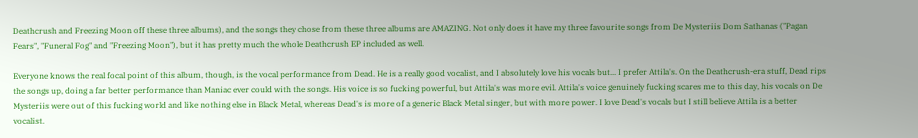Deathcrush and Freezing Moon off these three albums), and the songs they chose from these three albums are AMAZING. Not only does it have my three favourite songs from De Mysteriis Dom Sathanas ("Pagan Fears", "Funeral Fog" and "Freezing Moon"), but it has pretty much the whole Deathcrush EP included as well.

Everyone knows the real focal point of this album, though, is the vocal performance from Dead. He is a really good vocalist, and I absolutely love his vocals but... I prefer Attila's. On the Deathcrush-era stuff, Dead rips the songs up, doing a far better performance than Maniac ever could with the songs. His voice is so fucking powerful, but Attila's was more evil. Attila's voice genuinely fucking scares me to this day, his vocals on De Mysteriis were out of this fucking world and like nothing else in Black Metal, whereas Dead's is more of a generic Black Metal singer, but with more power. I love Dead's vocals but I still believe Attila is a better vocalist.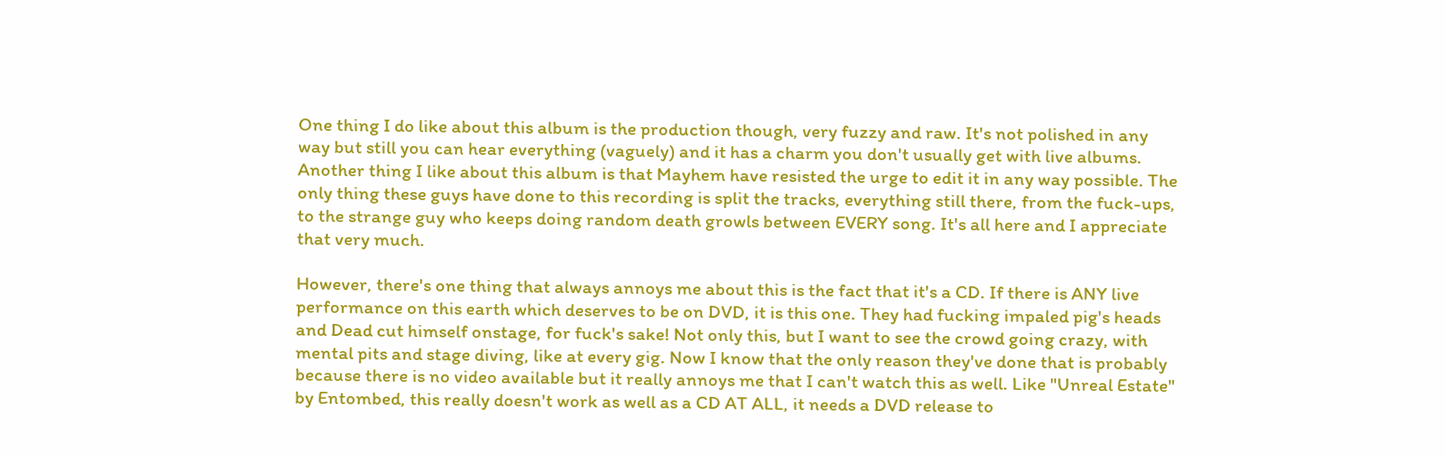One thing I do like about this album is the production though, very fuzzy and raw. It's not polished in any way but still you can hear everything (vaguely) and it has a charm you don't usually get with live albums. Another thing I like about this album is that Mayhem have resisted the urge to edit it in any way possible. The only thing these guys have done to this recording is split the tracks, everything still there, from the fuck-ups, to the strange guy who keeps doing random death growls between EVERY song. It's all here and I appreciate that very much.

However, there's one thing that always annoys me about this is the fact that it's a CD. If there is ANY live performance on this earth which deserves to be on DVD, it is this one. They had fucking impaled pig's heads and Dead cut himself onstage, for fuck's sake! Not only this, but I want to see the crowd going crazy, with mental pits and stage diving, like at every gig. Now I know that the only reason they've done that is probably because there is no video available but it really annoys me that I can't watch this as well. Like "Unreal Estate" by Entombed, this really doesn't work as well as a CD AT ALL, it needs a DVD release to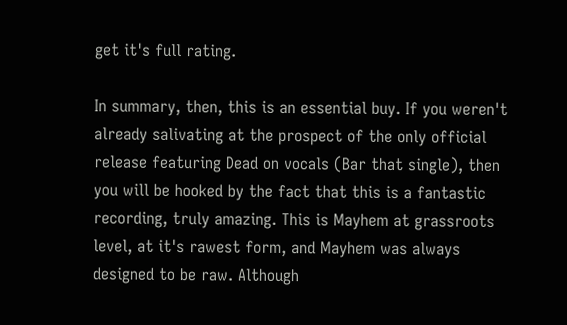get it's full rating.

In summary, then, this is an essential buy. If you weren't already salivating at the prospect of the only official release featuring Dead on vocals (Bar that single), then you will be hooked by the fact that this is a fantastic recording, truly amazing. This is Mayhem at grassroots level, at it's rawest form, and Mayhem was always designed to be raw. Although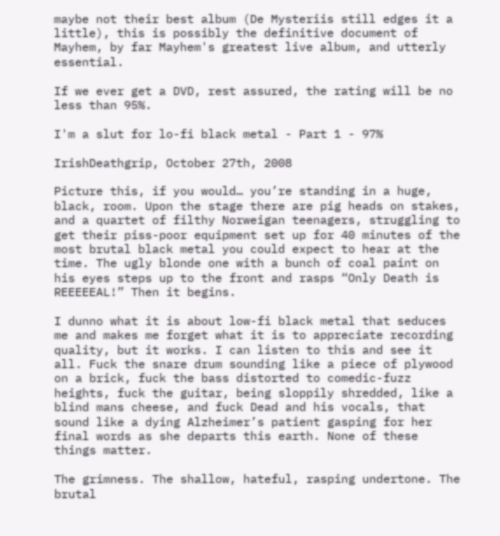maybe not their best album (De Mysteriis still edges it a little), this is possibly the definitive document of Mayhem, by far Mayhem's greatest live album, and utterly essential.

If we ever get a DVD, rest assured, the rating will be no less than 95%.

I'm a slut for lo-fi black metal - Part 1 - 97%

IrishDeathgrip, October 27th, 2008

Picture this, if you would… you’re standing in a huge, black, room. Upon the stage there are pig heads on stakes, and a quartet of filthy Norweigan teenagers, struggling to get their piss-poor equipment set up for 40 minutes of the most brutal black metal you could expect to hear at the time. The ugly blonde one with a bunch of coal paint on his eyes steps up to the front and rasps “Only Death is REEEEEAL!” Then it begins.

I dunno what it is about low-fi black metal that seduces me and makes me forget what it is to appreciate recording quality, but it works. I can listen to this and see it all. Fuck the snare drum sounding like a piece of plywood on a brick, fuck the bass distorted to comedic-fuzz heights, fuck the guitar, being sloppily shredded, like a blind mans cheese, and fuck Dead and his vocals, that sound like a dying Alzheimer’s patient gasping for her final words as she departs this earth. None of these things matter.

The grimness. The shallow, hateful, rasping undertone. The brutal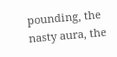pounding, the nasty aura, the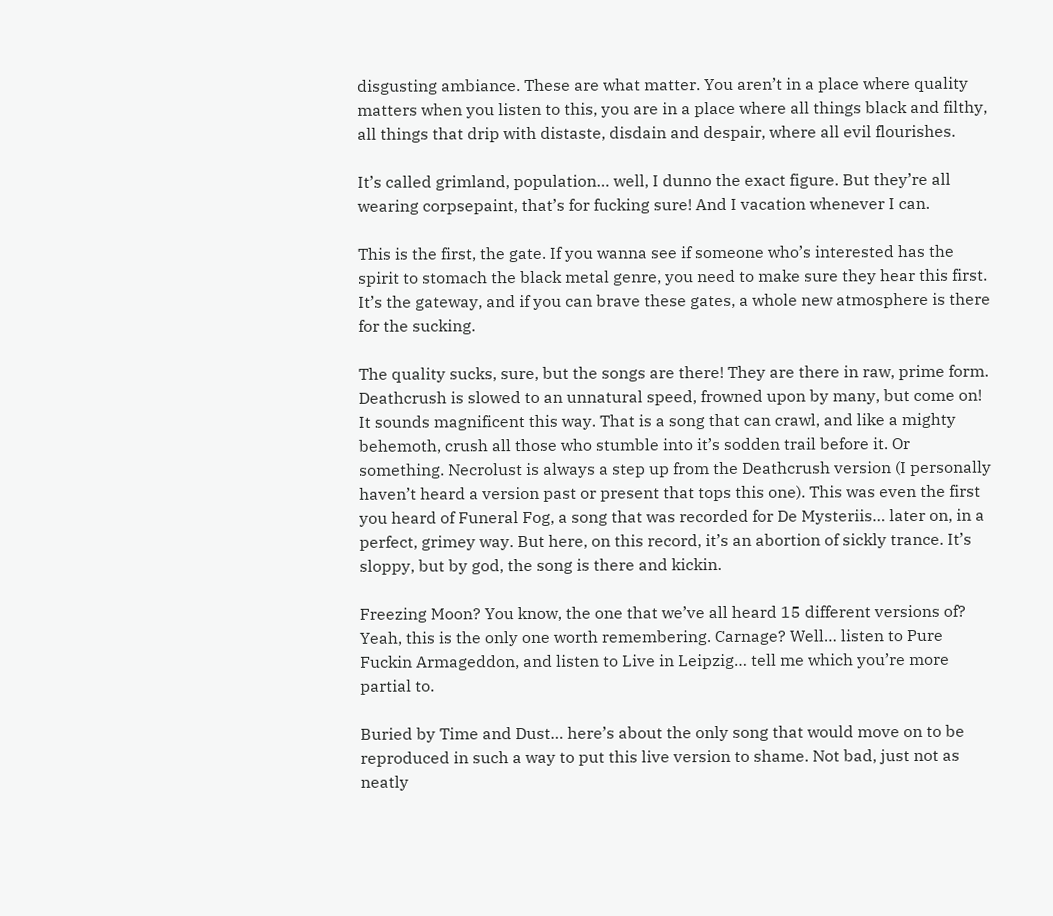disgusting ambiance. These are what matter. You aren’t in a place where quality matters when you listen to this, you are in a place where all things black and filthy, all things that drip with distaste, disdain and despair, where all evil flourishes.

It’s called grimland, population… well, I dunno the exact figure. But they’re all wearing corpsepaint, that’s for fucking sure! And I vacation whenever I can.

This is the first, the gate. If you wanna see if someone who’s interested has the spirit to stomach the black metal genre, you need to make sure they hear this first. It’s the gateway, and if you can brave these gates, a whole new atmosphere is there for the sucking.

The quality sucks, sure, but the songs are there! They are there in raw, prime form. Deathcrush is slowed to an unnatural speed, frowned upon by many, but come on! It sounds magnificent this way. That is a song that can crawl, and like a mighty behemoth, crush all those who stumble into it’s sodden trail before it. Or something. Necrolust is always a step up from the Deathcrush version (I personally haven’t heard a version past or present that tops this one). This was even the first you heard of Funeral Fog, a song that was recorded for De Mysteriis… later on, in a perfect, grimey way. But here, on this record, it’s an abortion of sickly trance. It’s sloppy, but by god, the song is there and kickin.

Freezing Moon? You know, the one that we’ve all heard 15 different versions of? Yeah, this is the only one worth remembering. Carnage? Well… listen to Pure Fuckin Armageddon, and listen to Live in Leipzig… tell me which you’re more partial to.

Buried by Time and Dust… here’s about the only song that would move on to be reproduced in such a way to put this live version to shame. Not bad, just not as neatly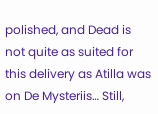polished, and Dead is not quite as suited for this delivery as Atilla was on De Mysteriis… Still,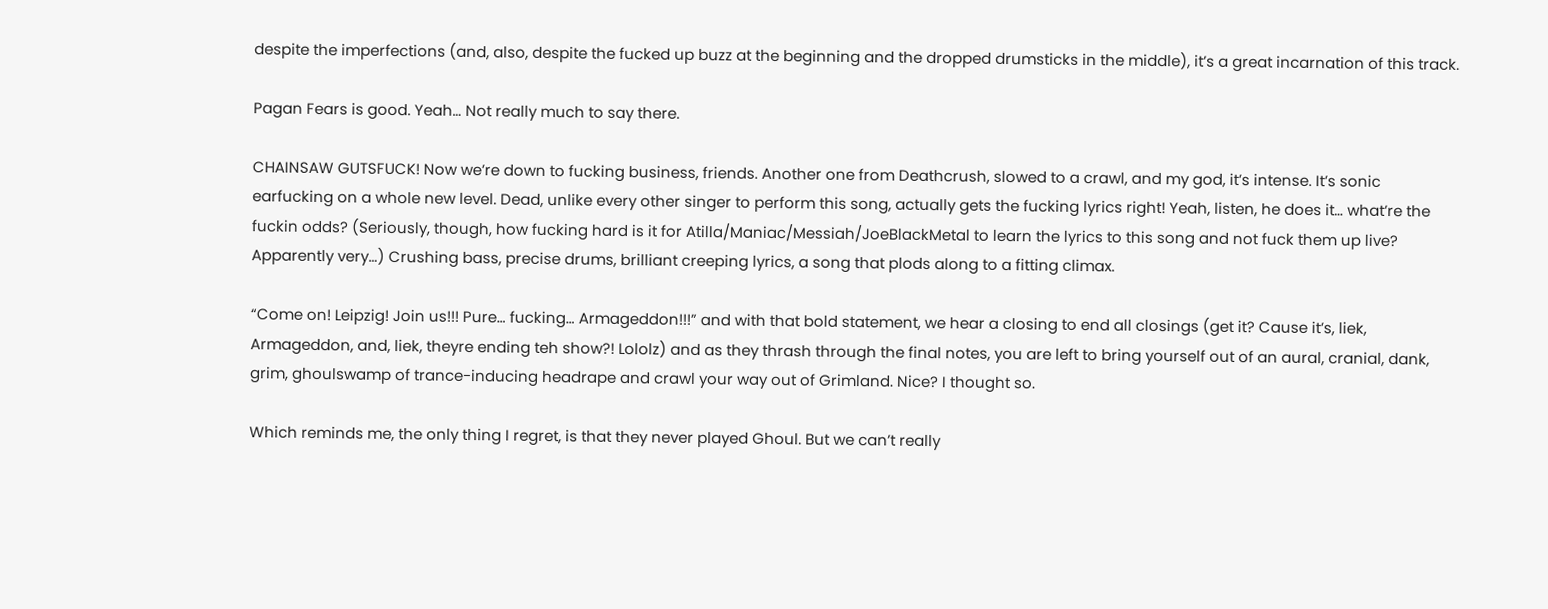despite the imperfections (and, also, despite the fucked up buzz at the beginning and the dropped drumsticks in the middle), it’s a great incarnation of this track.

Pagan Fears is good. Yeah… Not really much to say there.

CHAINSAW GUTSFUCK! Now we’re down to fucking business, friends. Another one from Deathcrush, slowed to a crawl, and my god, it’s intense. It’s sonic earfucking on a whole new level. Dead, unlike every other singer to perform this song, actually gets the fucking lyrics right! Yeah, listen, he does it… what’re the fuckin odds? (Seriously, though, how fucking hard is it for Atilla/Maniac/Messiah/JoeBlackMetal to learn the lyrics to this song and not fuck them up live? Apparently very…) Crushing bass, precise drums, brilliant creeping lyrics, a song that plods along to a fitting climax.

“Come on! Leipzig! Join us!!! Pure… fucking… Armageddon!!!” and with that bold statement, we hear a closing to end all closings (get it? Cause it’s, liek, Armageddon, and, liek, theyre ending teh show?! Lololz) and as they thrash through the final notes, you are left to bring yourself out of an aural, cranial, dank, grim, ghoulswamp of trance-inducing headrape and crawl your way out of Grimland. Nice? I thought so.

Which reminds me, the only thing I regret, is that they never played Ghoul. But we can’t really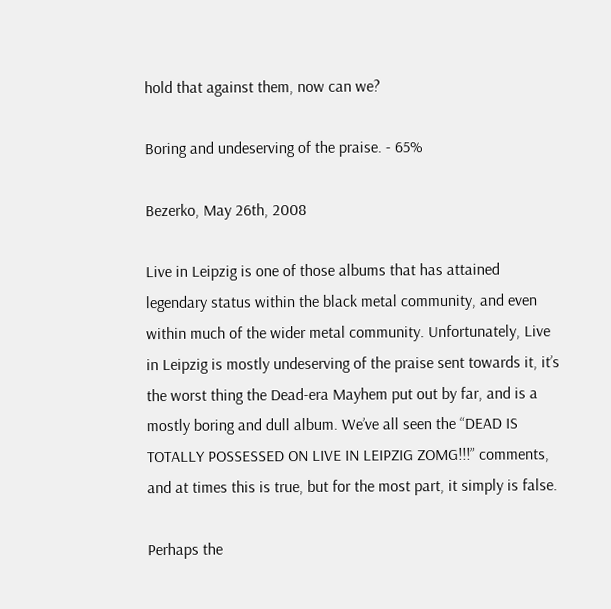hold that against them, now can we?

Boring and undeserving of the praise. - 65%

Bezerko, May 26th, 2008

Live in Leipzig is one of those albums that has attained legendary status within the black metal community, and even within much of the wider metal community. Unfortunately, Live in Leipzig is mostly undeserving of the praise sent towards it, it’s the worst thing the Dead-era Mayhem put out by far, and is a mostly boring and dull album. We’ve all seen the “DEAD IS TOTALLY POSSESSED ON LIVE IN LEIPZIG ZOMG!!!” comments, and at times this is true, but for the most part, it simply is false.

Perhaps the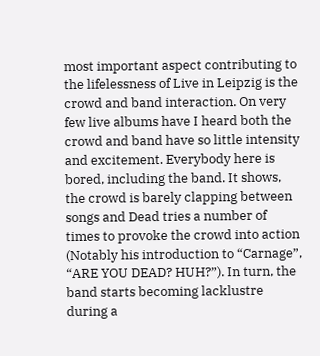most important aspect contributing to the lifelessness of Live in Leipzig is the crowd and band interaction. On very few live albums have I heard both the crowd and band have so little intensity and excitement. Everybody here is bored, including the band. It shows, the crowd is barely clapping between songs and Dead tries a number of times to provoke the crowd into action (Notably his introduction to “Carnage”, “ARE YOU DEAD? HUH?”). In turn, the band starts becoming lacklustre during a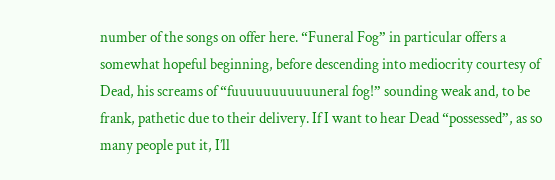number of the songs on offer here. “Funeral Fog” in particular offers a somewhat hopeful beginning, before descending into mediocrity courtesy of Dead, his screams of “fuuuuuuuuuuuneral fog!” sounding weak and, to be frank, pathetic due to their delivery. If I want to hear Dead “possessed”, as so many people put it, I’ll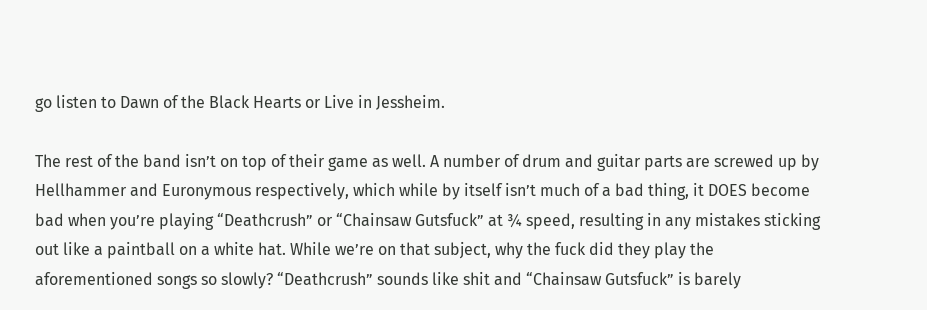go listen to Dawn of the Black Hearts or Live in Jessheim.

The rest of the band isn’t on top of their game as well. A number of drum and guitar parts are screwed up by Hellhammer and Euronymous respectively, which while by itself isn’t much of a bad thing, it DOES become bad when you’re playing “Deathcrush” or “Chainsaw Gutsfuck” at ¾ speed, resulting in any mistakes sticking out like a paintball on a white hat. While we’re on that subject, why the fuck did they play the aforementioned songs so slowly? “Deathcrush” sounds like shit and “Chainsaw Gutsfuck” is barely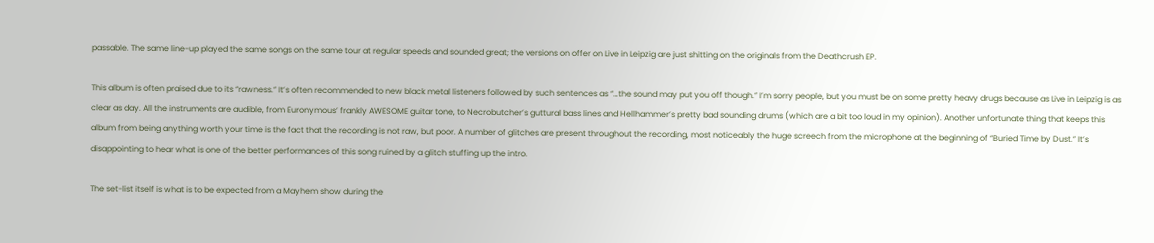passable. The same line-up played the same songs on the same tour at regular speeds and sounded great; the versions on offer on Live in Leipzig are just shitting on the originals from the Deathcrush EP.

This album is often praised due to its “rawness.” It’s often recommended to new black metal listeners followed by such sentences as “…the sound may put you off though.” I’m sorry people, but you must be on some pretty heavy drugs because as Live in Leipzig is as clear as day. All the instruments are audible, from Euronymous’ frankly AWESOME guitar tone, to Necrobutcher’s guttural bass lines and Hellhammer’s pretty bad sounding drums (which are a bit too loud in my opinion). Another unfortunate thing that keeps this album from being anything worth your time is the fact that the recording is not raw, but poor. A number of glitches are present throughout the recording, most noticeably the huge screech from the microphone at the beginning of “Buried Time by Dust.” It’s disappointing to hear what is one of the better performances of this song ruined by a glitch stuffing up the intro.

The set-list itself is what is to be expected from a Mayhem show during the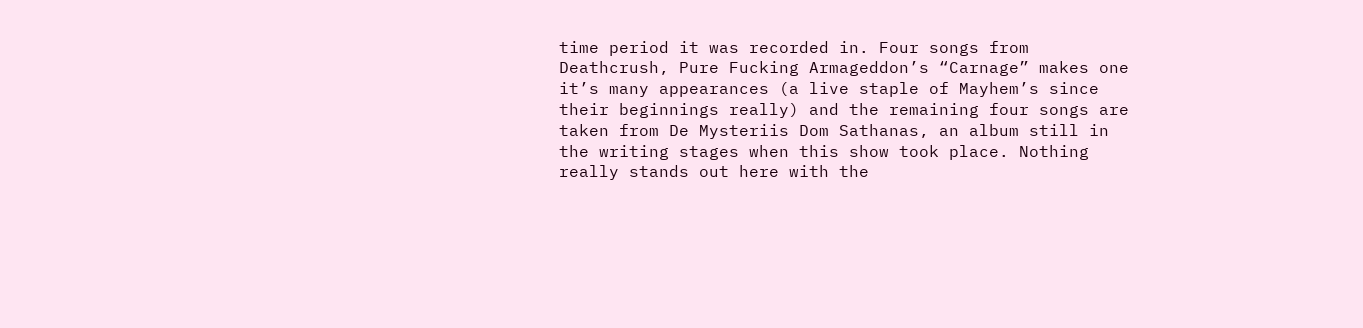time period it was recorded in. Four songs from Deathcrush, Pure Fucking Armageddon’s “Carnage” makes one it’s many appearances (a live staple of Mayhem’s since their beginnings really) and the remaining four songs are taken from De Mysteriis Dom Sathanas, an album still in the writing stages when this show took place. Nothing really stands out here with the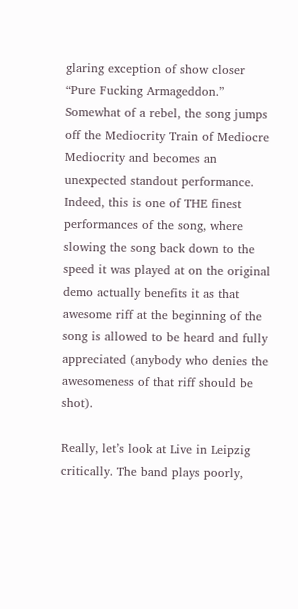glaring exception of show closer “Pure Fucking Armageddon.” Somewhat of a rebel, the song jumps off the Mediocrity Train of Mediocre Mediocrity and becomes an unexpected standout performance. Indeed, this is one of THE finest performances of the song, where slowing the song back down to the speed it was played at on the original demo actually benefits it as that awesome riff at the beginning of the song is allowed to be heard and fully appreciated (anybody who denies the awesomeness of that riff should be shot).

Really, let’s look at Live in Leipzig critically. The band plays poorly,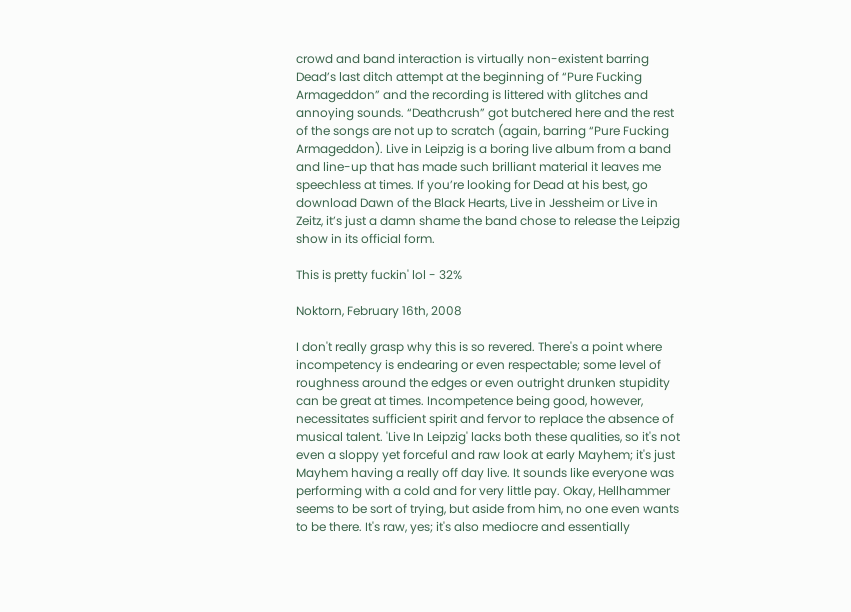crowd and band interaction is virtually non-existent barring Dead’s last ditch attempt at the beginning of “Pure Fucking Armageddon” and the recording is littered with glitches and annoying sounds. “Deathcrush” got butchered here and the rest of the songs are not up to scratch (again, barring “Pure Fucking Armageddon). Live in Leipzig is a boring live album from a band and line-up that has made such brilliant material it leaves me speechless at times. If you’re looking for Dead at his best, go download Dawn of the Black Hearts, Live in Jessheim or Live in Zeitz, it’s just a damn shame the band chose to release the Leipzig show in its official form.

This is pretty fuckin' lol - 32%

Noktorn, February 16th, 2008

I don't really grasp why this is so revered. There's a point where incompetency is endearing or even respectable; some level of roughness around the edges or even outright drunken stupidity can be great at times. Incompetence being good, however, necessitates sufficient spirit and fervor to replace the absence of musical talent. 'Live In Leipzig' lacks both these qualities, so it's not even a sloppy yet forceful and raw look at early Mayhem; it's just Mayhem having a really off day live. It sounds like everyone was performing with a cold and for very little pay. Okay, Hellhammer seems to be sort of trying, but aside from him, no one even wants to be there. It's raw, yes; it's also mediocre and essentially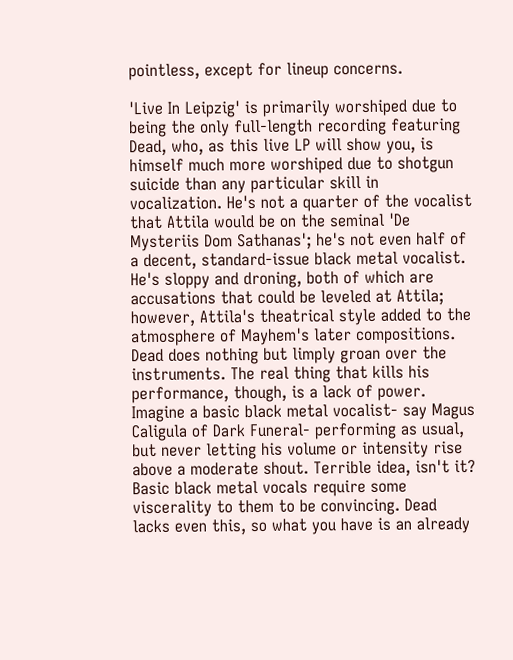pointless, except for lineup concerns.

'Live In Leipzig' is primarily worshiped due to being the only full-length recording featuring Dead, who, as this live LP will show you, is himself much more worshiped due to shotgun suicide than any particular skill in vocalization. He's not a quarter of the vocalist that Attila would be on the seminal 'De Mysteriis Dom Sathanas'; he's not even half of a decent, standard-issue black metal vocalist. He's sloppy and droning, both of which are accusations that could be leveled at Attila; however, Attila's theatrical style added to the atmosphere of Mayhem's later compositions. Dead does nothing but limply groan over the instruments. The real thing that kills his performance, though, is a lack of power. Imagine a basic black metal vocalist- say Magus Caligula of Dark Funeral- performing as usual, but never letting his volume or intensity rise above a moderate shout. Terrible idea, isn't it? Basic black metal vocals require some viscerality to them to be convincing. Dead lacks even this, so what you have is an already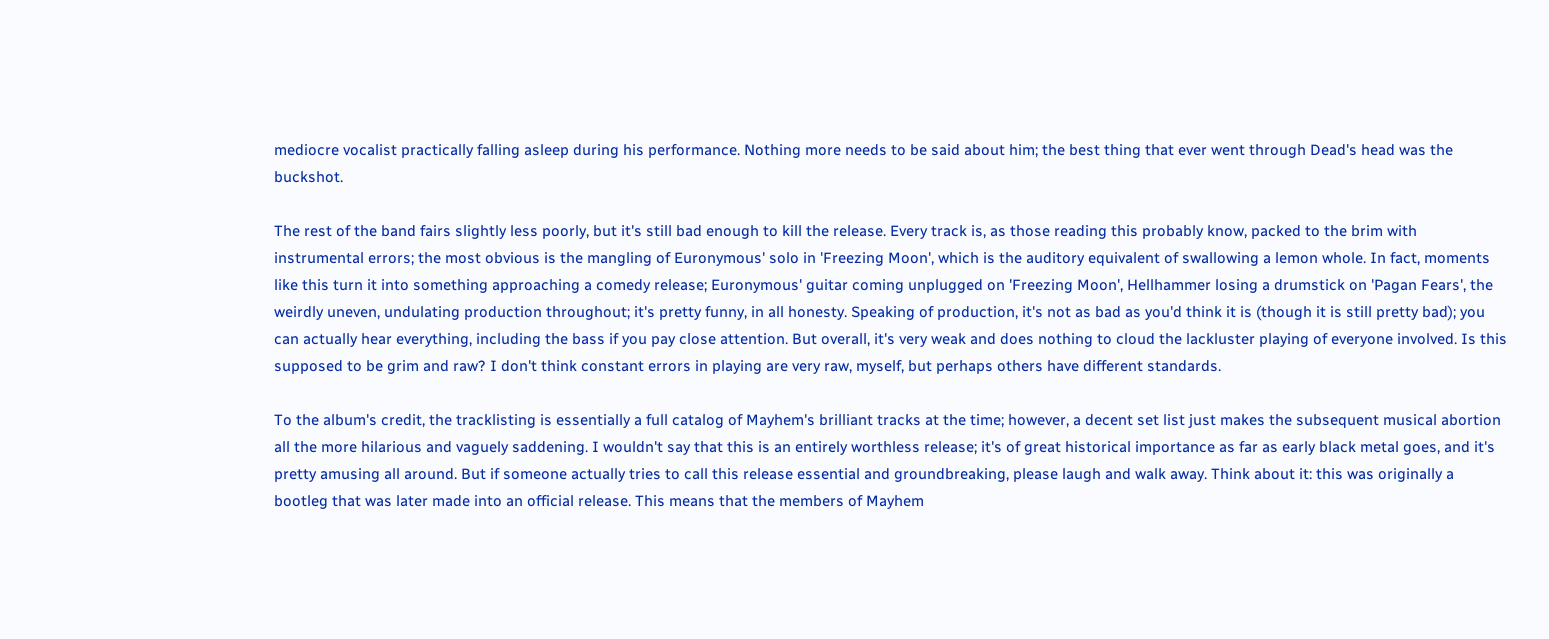mediocre vocalist practically falling asleep during his performance. Nothing more needs to be said about him; the best thing that ever went through Dead's head was the buckshot.

The rest of the band fairs slightly less poorly, but it's still bad enough to kill the release. Every track is, as those reading this probably know, packed to the brim with instrumental errors; the most obvious is the mangling of Euronymous' solo in 'Freezing Moon', which is the auditory equivalent of swallowing a lemon whole. In fact, moments like this turn it into something approaching a comedy release; Euronymous' guitar coming unplugged on 'Freezing Moon', Hellhammer losing a drumstick on 'Pagan Fears', the weirdly uneven, undulating production throughout; it's pretty funny, in all honesty. Speaking of production, it's not as bad as you'd think it is (though it is still pretty bad); you can actually hear everything, including the bass if you pay close attention. But overall, it's very weak and does nothing to cloud the lackluster playing of everyone involved. Is this supposed to be grim and raw? I don't think constant errors in playing are very raw, myself, but perhaps others have different standards.

To the album's credit, the tracklisting is essentially a full catalog of Mayhem's brilliant tracks at the time; however, a decent set list just makes the subsequent musical abortion all the more hilarious and vaguely saddening. I wouldn't say that this is an entirely worthless release; it's of great historical importance as far as early black metal goes, and it's pretty amusing all around. But if someone actually tries to call this release essential and groundbreaking, please laugh and walk away. Think about it: this was originally a bootleg that was later made into an official release. This means that the members of Mayhem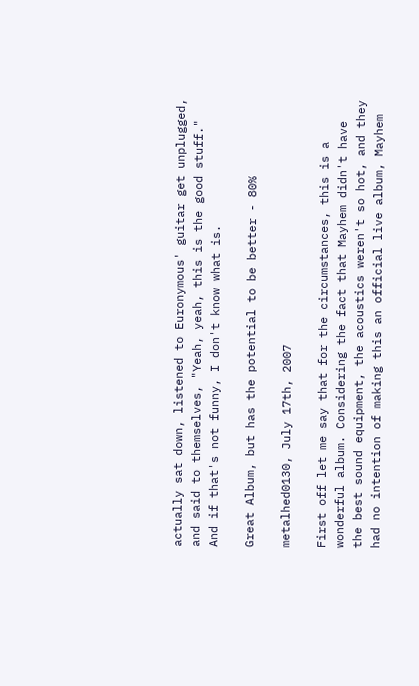actually sat down, listened to Euronymous' guitar get unplugged, and said to themselves, "Yeah, yeah, this is the good stuff." And if that's not funny, I don't know what is.

Great Album, but has the potential to be better - 80%

metalhed0130, July 17th, 2007

First off let me say that for the circumstances, this is a wonderful album. Considering the fact that Mayhem didn't have the best sound equipment, the acoustics weren't so hot, and they had no intention of making this an official live album, Mayhem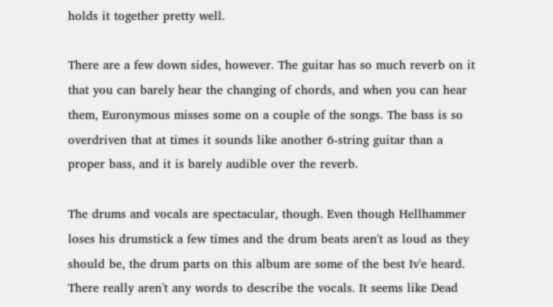holds it together pretty well.

There are a few down sides, however. The guitar has so much reverb on it that you can barely hear the changing of chords, and when you can hear them, Euronymous misses some on a couple of the songs. The bass is so overdriven that at times it sounds like another 6-string guitar than a proper bass, and it is barely audible over the reverb.

The drums and vocals are spectacular, though. Even though Hellhammer loses his drumstick a few times and the drum beats aren't as loud as they should be, the drum parts on this album are some of the best Iv'e heard. There really aren't any words to describe the vocals. It seems like Dead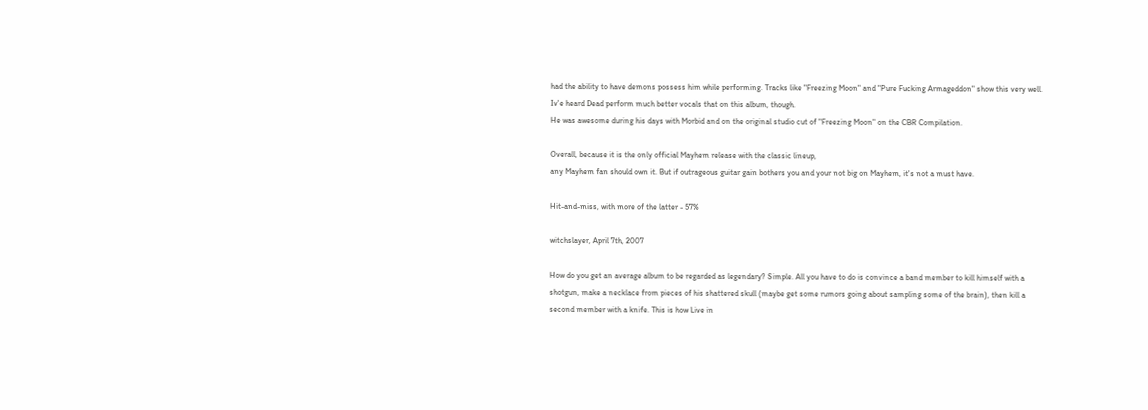had the ability to have demons possess him while performing. Tracks like "Freezing Moon" and "Pure Fucking Armageddon" show this very well.
Iv'e heard Dead perform much better vocals that on this album, though.
He was awesome during his days with Morbid and on the original studio cut of "Freezing Moon" on the CBR Compilation.

Overall, because it is the only official Mayhem release with the classic lineup,
any Mayhem fan should own it. But if outrageous guitar gain bothers you and your not big on Mayhem, it's not a must have.

Hit-and-miss, with more of the latter - 57%

witchslayer, April 7th, 2007

How do you get an average album to be regarded as legendary? Simple. All you have to do is convince a band member to kill himself with a shotgun, make a necklace from pieces of his shattered skull (maybe get some rumors going about sampling some of the brain), then kill a second member with a knife. This is how Live in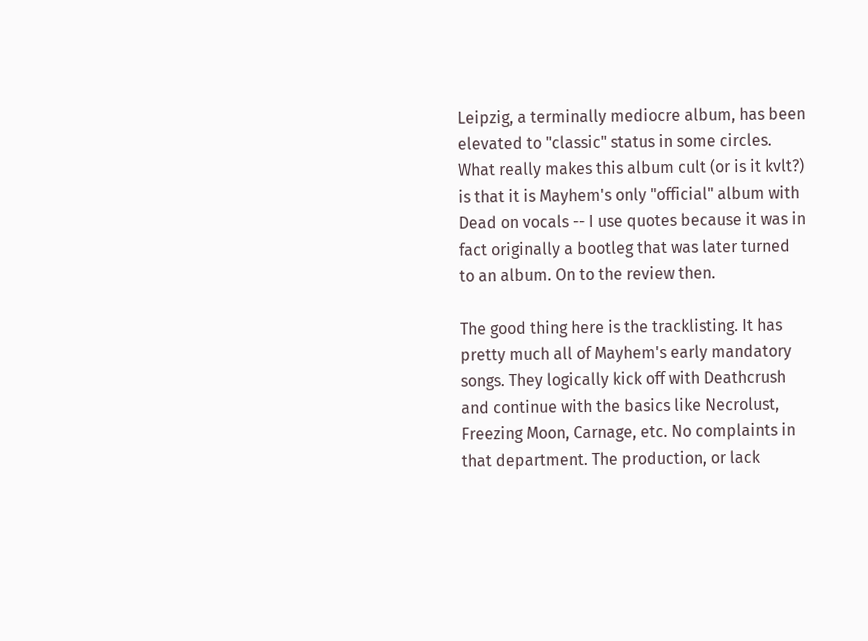Leipzig, a terminally mediocre album, has been elevated to "classic" status in some circles. What really makes this album cult (or is it kvlt?) is that it is Mayhem's only "official" album with Dead on vocals -- I use quotes because it was in fact originally a bootleg that was later turned to an album. On to the review then.

The good thing here is the tracklisting. It has pretty much all of Mayhem's early mandatory songs. They logically kick off with Deathcrush and continue with the basics like Necrolust, Freezing Moon, Carnage, etc. No complaints in that department. The production, or lack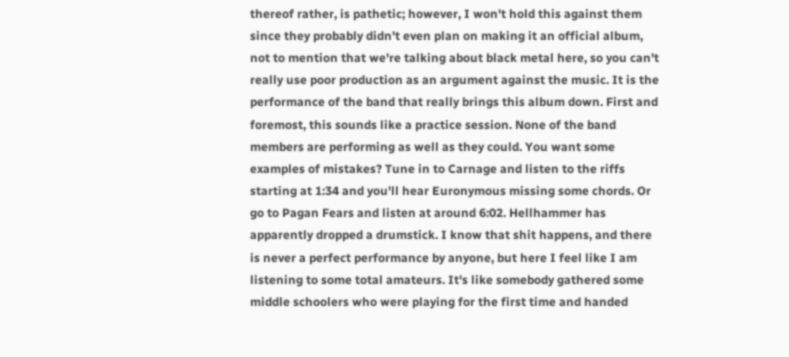thereof rather, is pathetic; however, I won't hold this against them since they probably didn't even plan on making it an official album, not to mention that we're talking about black metal here, so you can't really use poor production as an argument against the music. It is the performance of the band that really brings this album down. First and foremost, this sounds like a practice session. None of the band members are performing as well as they could. You want some examples of mistakes? Tune in to Carnage and listen to the riffs starting at 1:34 and you'll hear Euronymous missing some chords. Or go to Pagan Fears and listen at around 6:02. Hellhammer has apparently dropped a drumstick. I know that shit happens, and there is never a perfect performance by anyone, but here I feel like I am listening to some total amateurs. It's like somebody gathered some middle schoolers who were playing for the first time and handed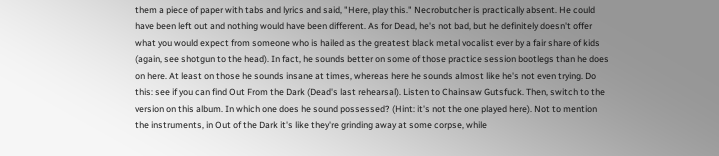them a piece of paper with tabs and lyrics and said, "Here, play this." Necrobutcher is practically absent. He could have been left out and nothing would have been different. As for Dead, he's not bad, but he definitely doesn't offer what you would expect from someone who is hailed as the greatest black metal vocalist ever by a fair share of kids (again, see shotgun to the head). In fact, he sounds better on some of those practice session bootlegs than he does on here. At least on those he sounds insane at times, whereas here he sounds almost like he's not even trying. Do this: see if you can find Out From the Dark (Dead's last rehearsal). Listen to Chainsaw Gutsfuck. Then, switch to the version on this album. In which one does he sound possessed? (Hint: it's not the one played here). Not to mention the instruments, in Out of the Dark it's like they're grinding away at some corpse, while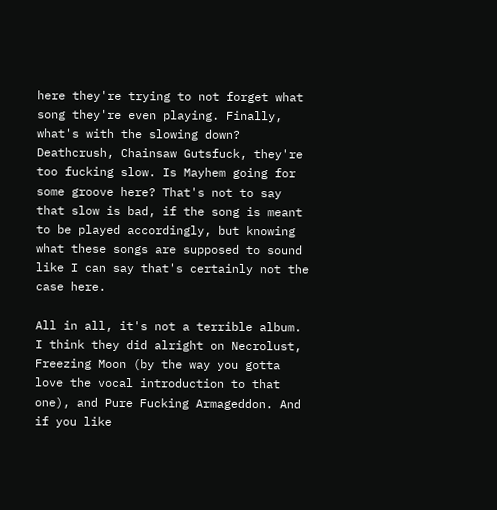here they're trying to not forget what song they're even playing. Finally, what's with the slowing down? Deathcrush, Chainsaw Gutsfuck, they're too fucking slow. Is Mayhem going for some groove here? That's not to say that slow is bad, if the song is meant to be played accordingly, but knowing what these songs are supposed to sound like I can say that's certainly not the case here.

All in all, it's not a terrible album. I think they did alright on Necrolust, Freezing Moon (by the way you gotta love the vocal introduction to that one), and Pure Fucking Armageddon. And if you like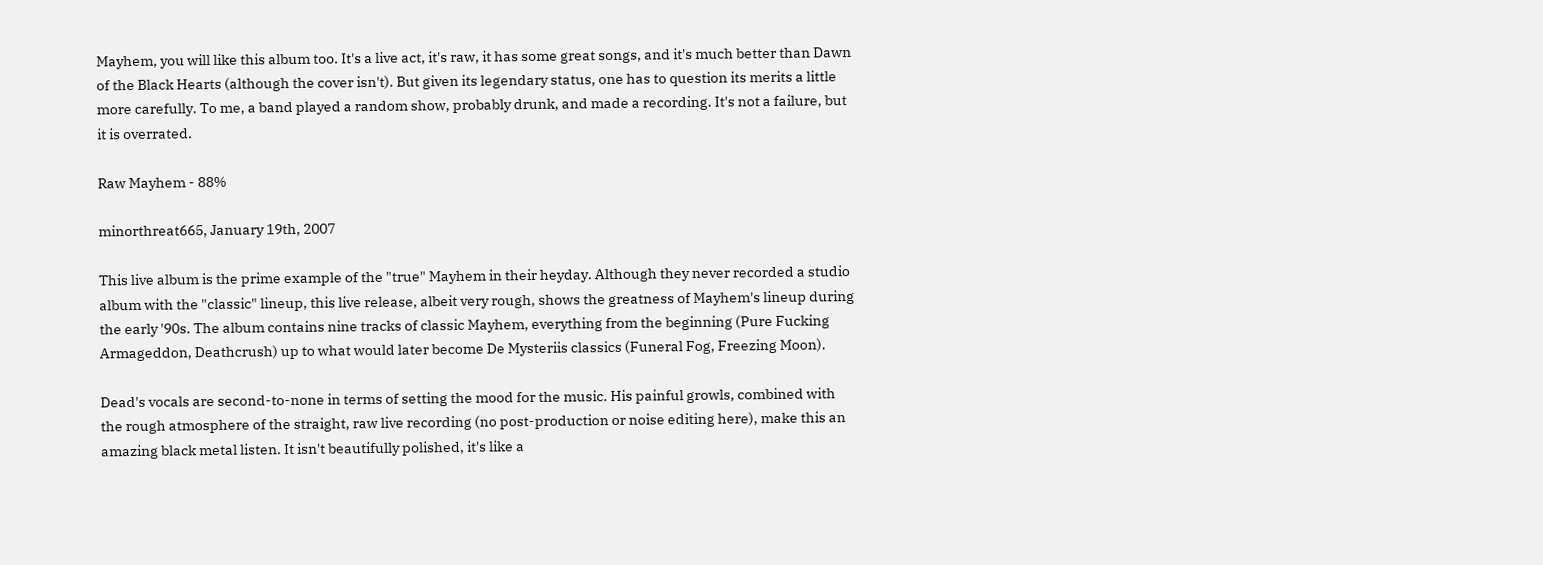Mayhem, you will like this album too. It's a live act, it's raw, it has some great songs, and it's much better than Dawn of the Black Hearts (although the cover isn't). But given its legendary status, one has to question its merits a little more carefully. To me, a band played a random show, probably drunk, and made a recording. It's not a failure, but it is overrated.

Raw Mayhem - 88%

minorthreat665, January 19th, 2007

This live album is the prime example of the "true" Mayhem in their heyday. Although they never recorded a studio album with the "classic" lineup, this live release, albeit very rough, shows the greatness of Mayhem's lineup during the early '90s. The album contains nine tracks of classic Mayhem, everything from the beginning (Pure Fucking Armageddon, Deathcrush) up to what would later become De Mysteriis classics (Funeral Fog, Freezing Moon).

Dead's vocals are second-to-none in terms of setting the mood for the music. His painful growls, combined with the rough atmosphere of the straight, raw live recording (no post-production or noise editing here), make this an amazing black metal listen. It isn't beautifully polished, it's like a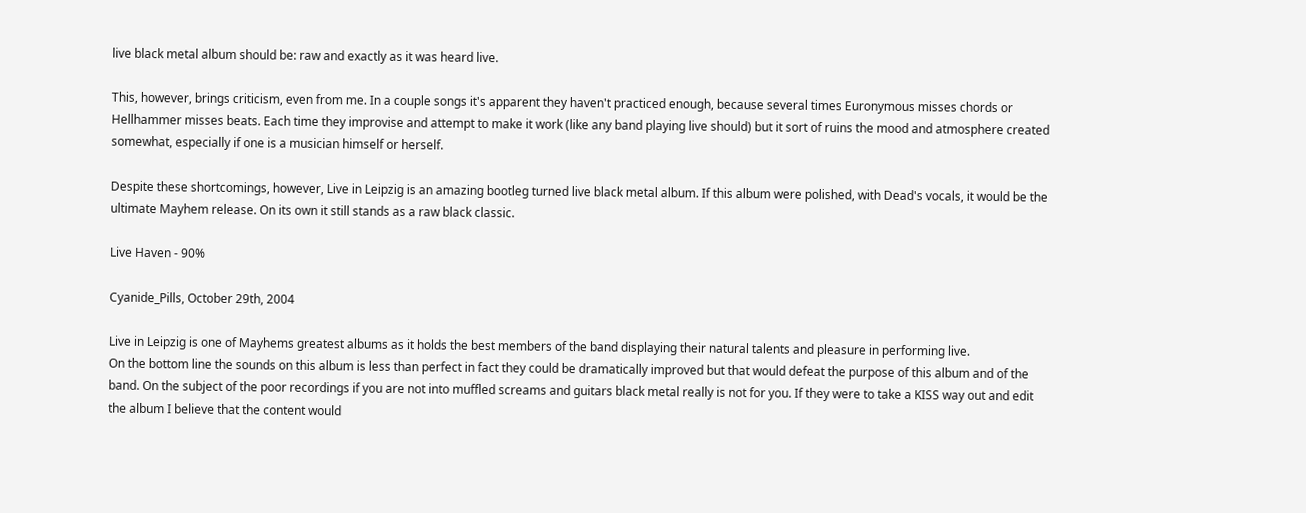live black metal album should be: raw and exactly as it was heard live.

This, however, brings criticism, even from me. In a couple songs it's apparent they haven't practiced enough, because several times Euronymous misses chords or Hellhammer misses beats. Each time they improvise and attempt to make it work (like any band playing live should) but it sort of ruins the mood and atmosphere created somewhat, especially if one is a musician himself or herself.

Despite these shortcomings, however, Live in Leipzig is an amazing bootleg turned live black metal album. If this album were polished, with Dead's vocals, it would be the ultimate Mayhem release. On its own it still stands as a raw black classic.

Live Haven - 90%

Cyanide_Pills, October 29th, 2004

Live in Leipzig is one of Mayhems greatest albums as it holds the best members of the band displaying their natural talents and pleasure in performing live.
On the bottom line the sounds on this album is less than perfect in fact they could be dramatically improved but that would defeat the purpose of this album and of the band. On the subject of the poor recordings if you are not into muffled screams and guitars black metal really is not for you. If they were to take a KISS way out and edit the album I believe that the content would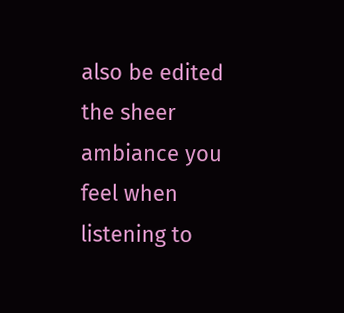also be edited the sheer ambiance you feel when listening to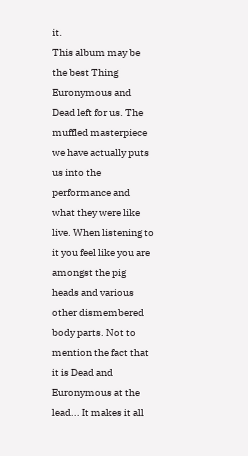it.
This album may be the best Thing Euronymous and Dead left for us. The muffled masterpiece we have actually puts us into the performance and what they were like live. When listening to it you feel like you are amongst the pig heads and various other dismembered body parts. Not to mention the fact that it is Dead and Euronymous at the lead... It makes it all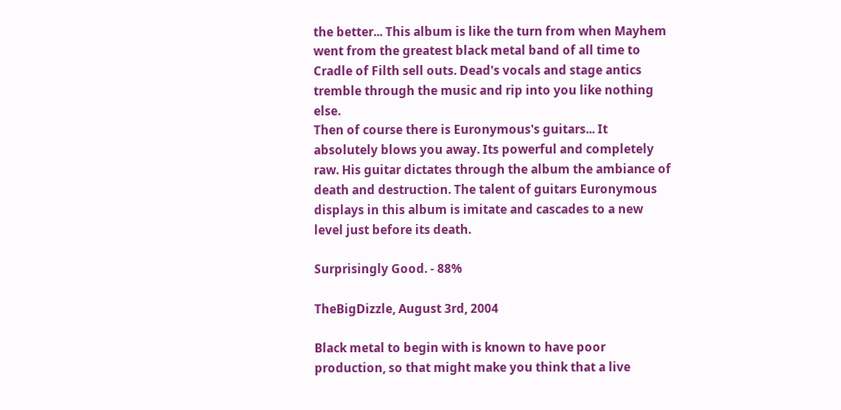the better... This album is like the turn from when Mayhem went from the greatest black metal band of all time to Cradle of Filth sell outs. Dead's vocals and stage antics tremble through the music and rip into you like nothing else.
Then of course there is Euronymous's guitars... It absolutely blows you away. Its powerful and completely raw. His guitar dictates through the album the ambiance of death and destruction. The talent of guitars Euronymous displays in this album is imitate and cascades to a new level just before its death.

Surprisingly Good. - 88%

TheBigDizzle, August 3rd, 2004

Black metal to begin with is known to have poor production, so that might make you think that a live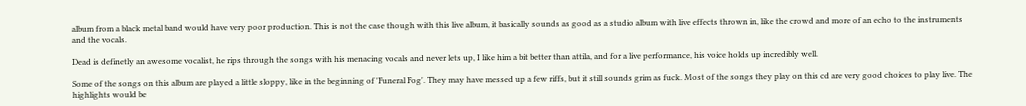album from a black metal band would have very poor production. This is not the case though with this live album, it basically sounds as good as a studio album with live effects thrown in, like the crowd and more of an echo to the instruments and the vocals.

Dead is definetly an awesome vocalist, he rips through the songs with his menacing vocals and never lets up, I like him a bit better than attila, and for a live performance, his voice holds up incredibly well.

Some of the songs on this album are played a little sloppy, like in the beginning of 'Funeral Fog'. They may have messed up a few riffs, but it still sounds grim as fuck. Most of the songs they play on this cd are very good choices to play live. The highlights would be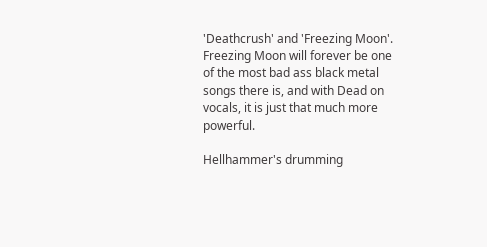'Deathcrush' and 'Freezing Moon'.
Freezing Moon will forever be one of the most bad ass black metal songs there is, and with Dead on vocals, it is just that much more powerful.

Hellhammer's drumming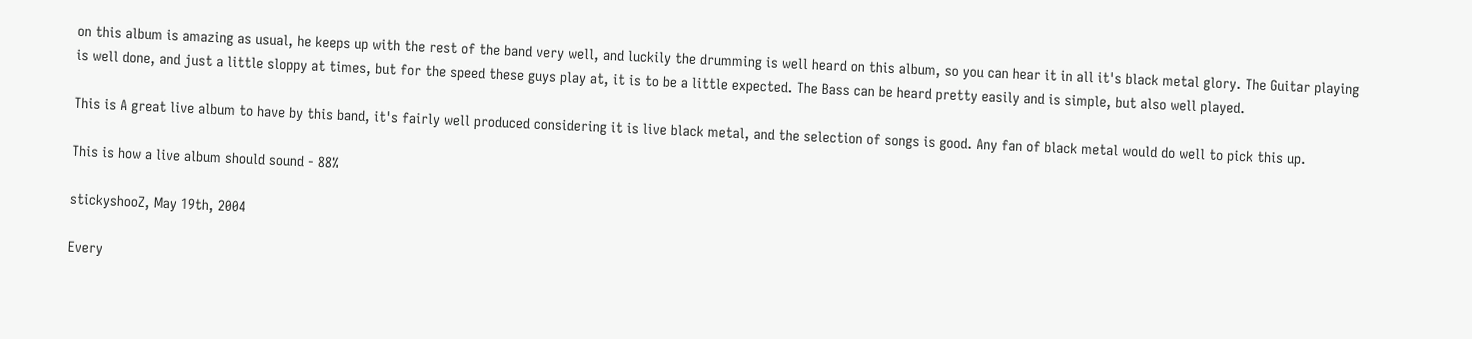on this album is amazing as usual, he keeps up with the rest of the band very well, and luckily the drumming is well heard on this album, so you can hear it in all it's black metal glory. The Guitar playing is well done, and just a little sloppy at times, but for the speed these guys play at, it is to be a little expected. The Bass can be heard pretty easily and is simple, but also well played.

This is A great live album to have by this band, it's fairly well produced considering it is live black metal, and the selection of songs is good. Any fan of black metal would do well to pick this up.

This is how a live album should sound - 88%

stickyshooZ, May 19th, 2004

Every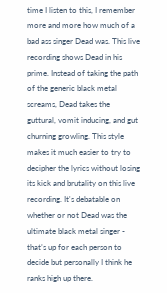time I listen to this, I remember more and more how much of a bad ass singer Dead was. This live recording shows Dead in his prime. Instead of taking the path of the generic black metal screams, Dead takes the guttural, vomit inducing, and gut churning growling. This style makes it much easier to try to decipher the lyrics without losing its kick and brutality on this live recording. It's debatable on whether or not Dead was the ultimate black metal singer - that’s up for each person to decide but personally I think he ranks high up there.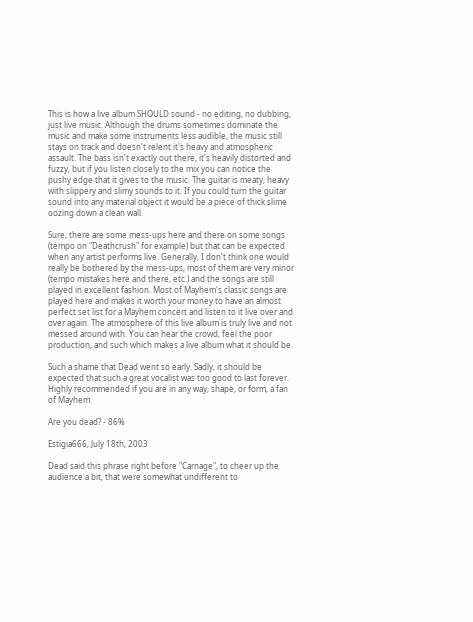This is how a live album SHOULD sound - no editing, no dubbing, just live music. Although the drums sometimes dominate the music and make some instruments less audible, the music still stays on track and doesn't relent it's heavy and atmospheric assault. The bass isn't exactly out there, it's heavily distorted and fuzzy, but if you listen closely to the mix you can notice the pushy edge that it gives to the music. The guitar is meaty, heavy with slippery and slimy sounds to it. If you could turn the guitar sound into any material object it would be a piece of thick slime oozing down a clean wall.

Sure, there are some mess-ups here and there on some songs (tempo on "Deathcrush" for example) but that can be expected when any artist performs live. Generally, I don't think one would really be bothered by the mess-ups, most of them are very minor (tempo mistakes here and there, etc.) and the songs are still played in excellent fashion. Most of Mayhem's classic songs are played here and makes it worth your money to have an almost perfect set list for a Mayhem concert and listen to it live over and over again. The atmosphere of this live album is truly live and not messed around with. You can hear the crowd, feel the poor production, and such which makes a live album what it should be.

Such a shame that Dead went so early. Sadly, it should be expected that such a great vocalist was too good to last forever. Highly recommended if you are in any way, shape, or form, a fan of Mayhem.

Are you dead? - 86%

Estigia666, July 18th, 2003

Dead said this phrase right before "Carnage", to cheer up the audience a bit, that were somewhat undifferent to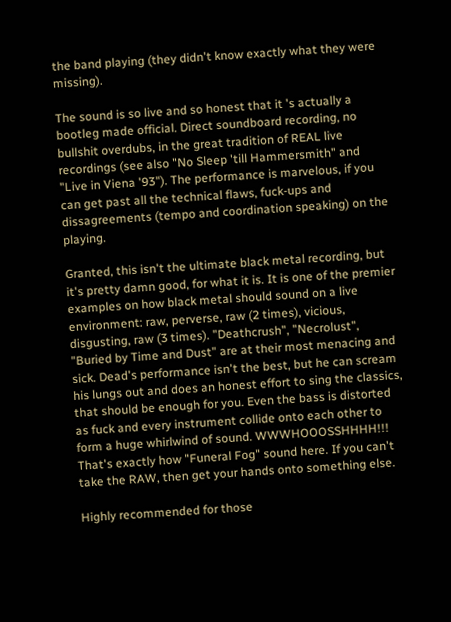the band playing (they didn't know exactly what they were missing).

The sound is so live and so honest that it 's actually a bootleg made official. Direct soundboard recording, no bullshit overdubs, in the great tradition of REAL live recordings (see also "No Sleep 'till Hammersmith" and "Live in Viena '93"). The performance is marvelous, if you can get past all the technical flaws, fuck-ups and dissagreements (tempo and coordination speaking) on the playing.

Granted, this isn't the ultimate black metal recording, but it's pretty damn good, for what it is. It is one of the premier examples on how black metal should sound on a live environment: raw, perverse, raw (2 times), vicious, disgusting, raw (3 times). "Deathcrush", "Necrolust", "Buried by Time and Dust" are at their most menacing and sick. Dead's performance isn't the best, but he can scream his lungs out and does an honest effort to sing the classics, that should be enough for you. Even the bass is distorted as fuck and every instrument collide onto each other to form a huge whirlwind of sound. WWWHOOOSSHHHH!!! That's exactly how "Funeral Fog" sound here. If you can't take the RAW, then get your hands onto something else.

Highly recommended for those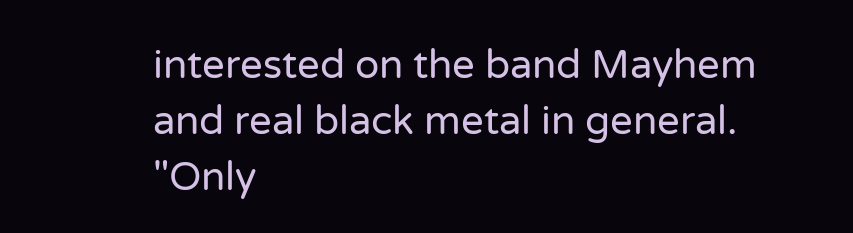interested on the band Mayhem and real black metal in general. "Only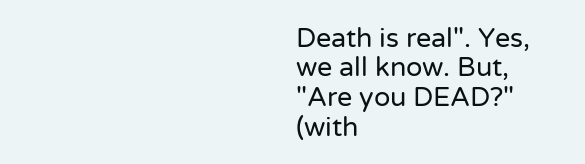Death is real". Yes, we all know. But, "Are you DEAD?" (with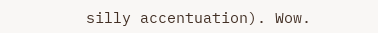silly accentuation). Wow.